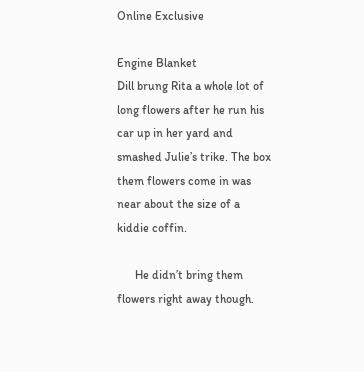Online Exclusive

Engine Blanket
Dill brung Rita a whole lot of long flowers after he run his car up in her yard and smashed Julie’s trike. The box them flowers come in was near about the size of a kiddie coffin.

      He didn’t bring them flowers right away though.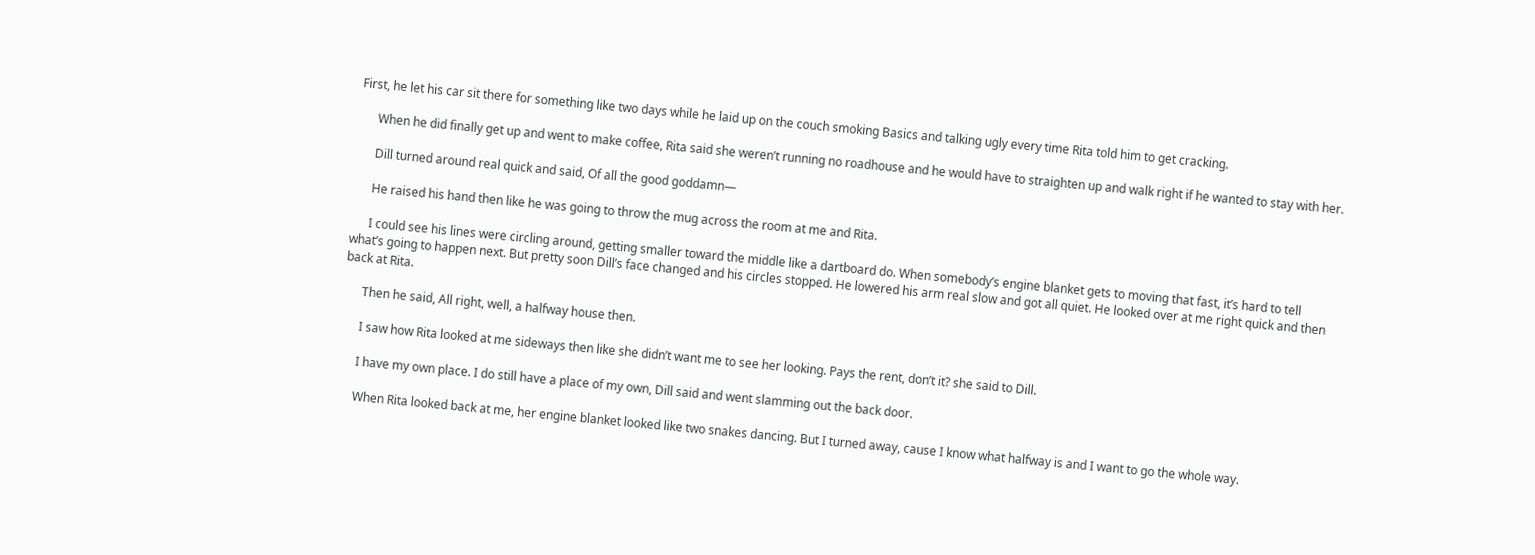First, he let his car sit there for something like two days while he laid up on the couch smoking Basics and talking ugly every time Rita told him to get cracking.

      When he did finally get up and went to make coffee, Rita said she weren’t running no roadhouse and he would have to straighten up and walk right if he wanted to stay with her.

      Dill turned around real quick and said, Of all the good goddamn—

      He raised his hand then like he was going to throw the mug across the room at me and Rita.

      I could see his lines were circling around, getting smaller toward the middle like a dartboard do. When somebody’s engine blanket gets to moving that fast, it’s hard to tell what’s going to happen next. But pretty soon Dill’s face changed and his circles stopped. He lowered his arm real slow and got all quiet. He looked over at me right quick and then back at Rita.

      Then he said, All right, well, a halfway house then.

      I saw how Rita looked at me sideways then like she didn’t want me to see her looking. Pays the rent, don’t it? she said to Dill.

      I have my own place. I do still have a place of my own, Dill said and went slamming out the back door.

      When Rita looked back at me, her engine blanket looked like two snakes dancing. But I turned away, cause I know what halfway is and I want to go the whole way.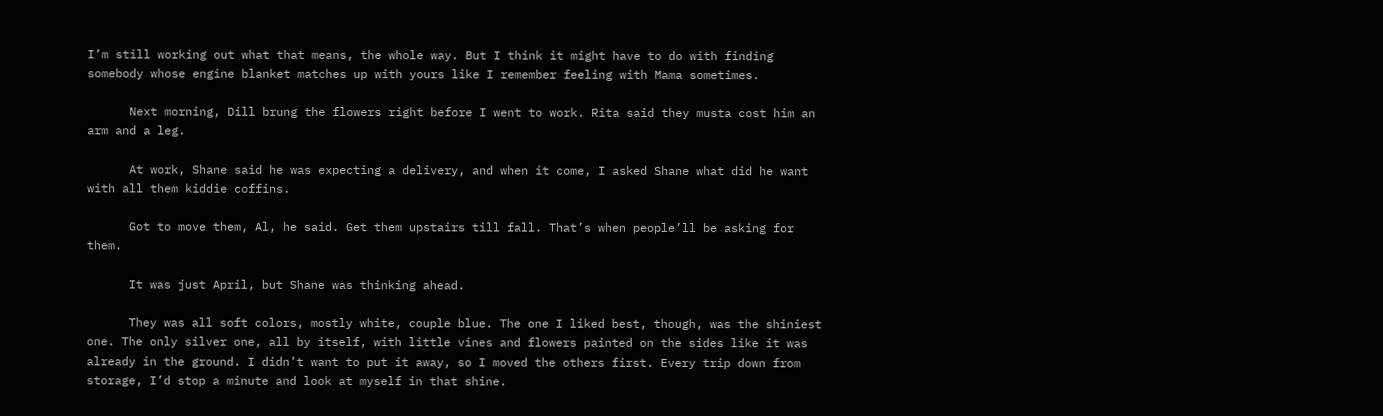I’m still working out what that means, the whole way. But I think it might have to do with finding somebody whose engine blanket matches up with yours like I remember feeling with Mama sometimes.

      Next morning, Dill brung the flowers right before I went to work. Rita said they musta cost him an arm and a leg.

      At work, Shane said he was expecting a delivery, and when it come, I asked Shane what did he want with all them kiddie coffins.

      Got to move them, Al, he said. Get them upstairs till fall. That’s when people’ll be asking for them.

      It was just April, but Shane was thinking ahead.

      They was all soft colors, mostly white, couple blue. The one I liked best, though, was the shiniest one. The only silver one, all by itself, with little vines and flowers painted on the sides like it was already in the ground. I didn’t want to put it away, so I moved the others first. Every trip down from storage, I’d stop a minute and look at myself in that shine.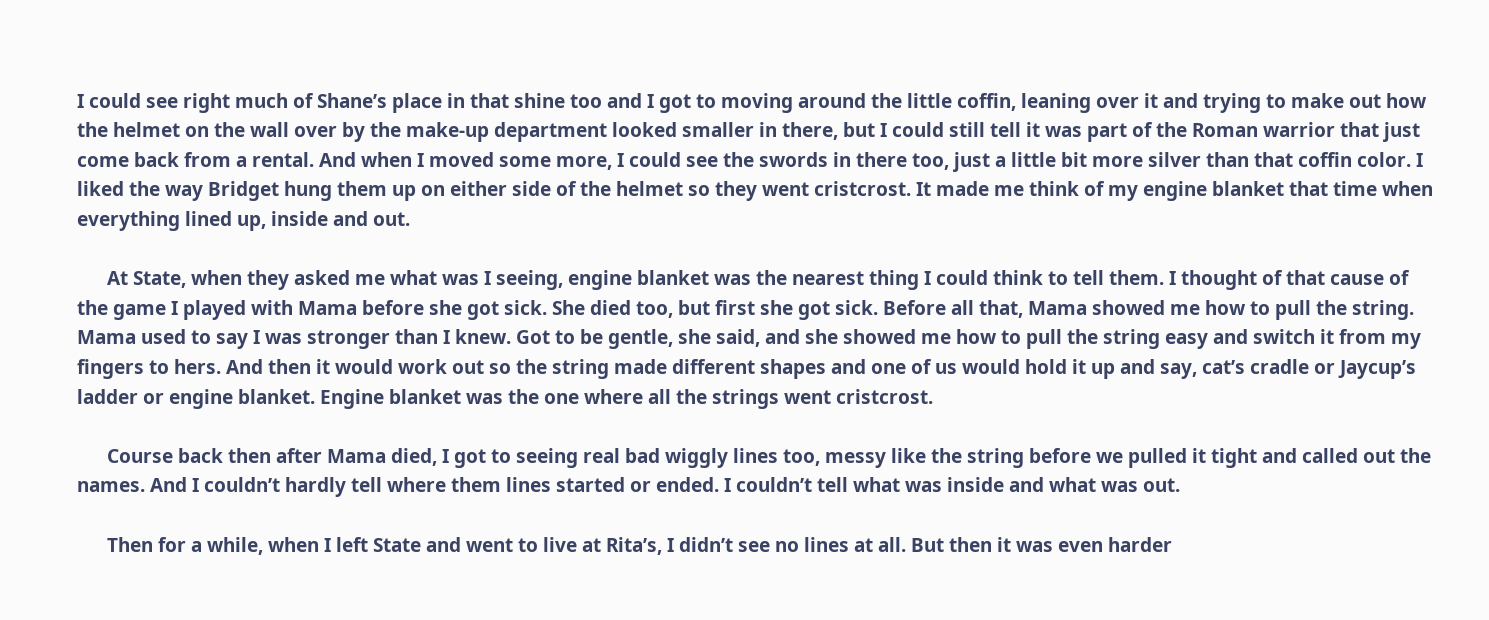I could see right much of Shane’s place in that shine too and I got to moving around the little coffin, leaning over it and trying to make out how the helmet on the wall over by the make-up department looked smaller in there, but I could still tell it was part of the Roman warrior that just come back from a rental. And when I moved some more, I could see the swords in there too, just a little bit more silver than that coffin color. I liked the way Bridget hung them up on either side of the helmet so they went cristcrost. It made me think of my engine blanket that time when everything lined up, inside and out.

      At State, when they asked me what was I seeing, engine blanket was the nearest thing I could think to tell them. I thought of that cause of the game I played with Mama before she got sick. She died too, but first she got sick. Before all that, Mama showed me how to pull the string. Mama used to say I was stronger than I knew. Got to be gentle, she said, and she showed me how to pull the string easy and switch it from my fingers to hers. And then it would work out so the string made different shapes and one of us would hold it up and say, cat’s cradle or Jaycup’s ladder or engine blanket. Engine blanket was the one where all the strings went cristcrost.

      Course back then after Mama died, I got to seeing real bad wiggly lines too, messy like the string before we pulled it tight and called out the names. And I couldn’t hardly tell where them lines started or ended. I couldn’t tell what was inside and what was out.

      Then for a while, when I left State and went to live at Rita’s, I didn’t see no lines at all. But then it was even harder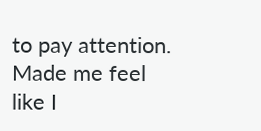to pay attention. Made me feel like I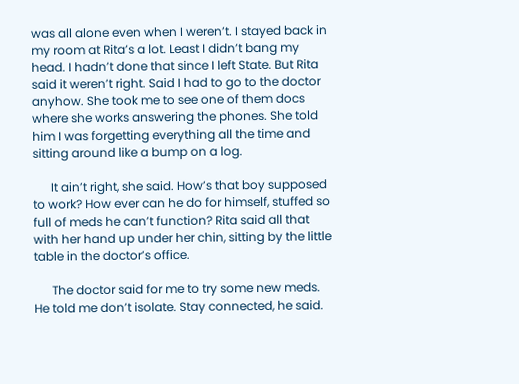was all alone even when I weren’t. I stayed back in my room at Rita’s a lot. Least I didn’t bang my head. I hadn’t done that since I left State. But Rita said it weren’t right. Said I had to go to the doctor anyhow. She took me to see one of them docs where she works answering the phones. She told him I was forgetting everything all the time and sitting around like a bump on a log.

      It ain’t right, she said. How’s that boy supposed to work? How ever can he do for himself, stuffed so full of meds he can’t function? Rita said all that with her hand up under her chin, sitting by the little table in the doctor’s office.

      The doctor said for me to try some new meds. He told me don’t isolate. Stay connected, he said.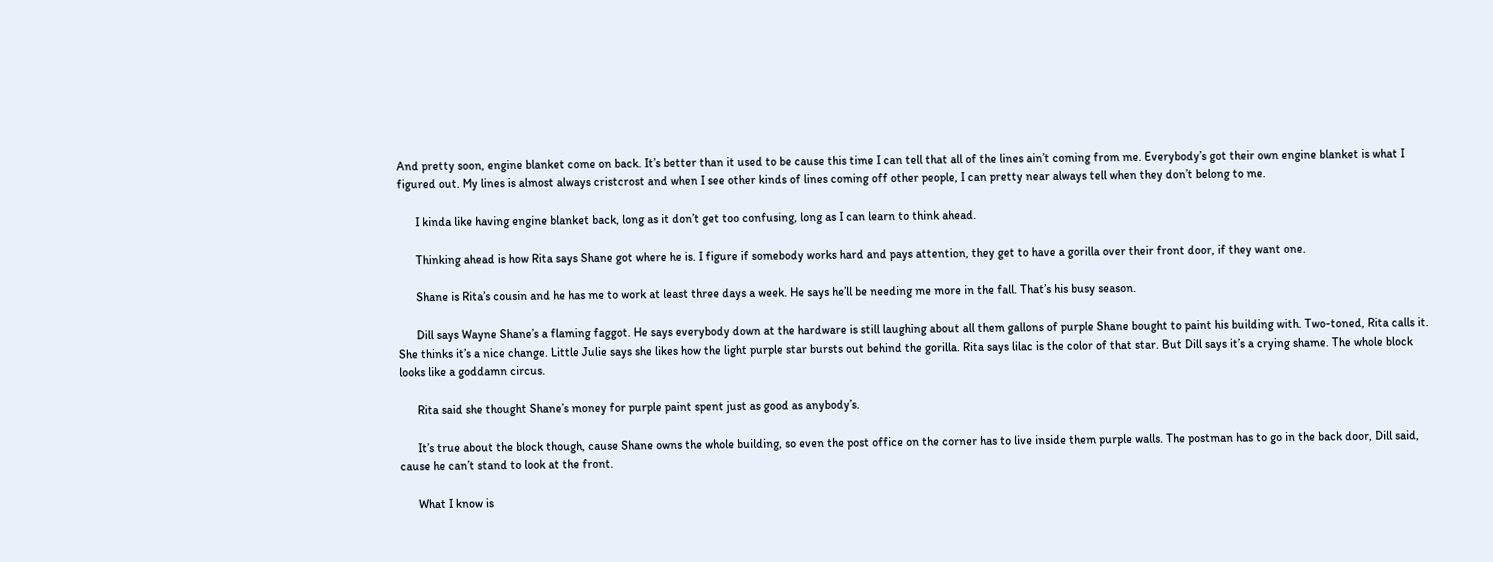And pretty soon, engine blanket come on back. It’s better than it used to be cause this time I can tell that all of the lines ain’t coming from me. Everybody’s got their own engine blanket is what I figured out. My lines is almost always cristcrost and when I see other kinds of lines coming off other people, I can pretty near always tell when they don’t belong to me.

      I kinda like having engine blanket back, long as it don’t get too confusing, long as I can learn to think ahead.

      Thinking ahead is how Rita says Shane got where he is. I figure if somebody works hard and pays attention, they get to have a gorilla over their front door, if they want one.

      Shane is Rita’s cousin and he has me to work at least three days a week. He says he’ll be needing me more in the fall. That’s his busy season.

      Dill says Wayne Shane’s a flaming faggot. He says everybody down at the hardware is still laughing about all them gallons of purple Shane bought to paint his building with. Two-toned, Rita calls it. She thinks it’s a nice change. Little Julie says she likes how the light purple star bursts out behind the gorilla. Rita says lilac is the color of that star. But Dill says it’s a crying shame. The whole block looks like a goddamn circus.

      Rita said she thought Shane’s money for purple paint spent just as good as anybody’s.

      It’s true about the block though, cause Shane owns the whole building, so even the post office on the corner has to live inside them purple walls. The postman has to go in the back door, Dill said, cause he can’t stand to look at the front.

      What I know is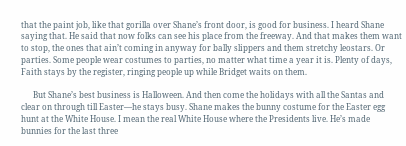that the paint job, like that gorilla over Shane’s front door, is good for business. I heard Shane saying that. He said that now folks can see his place from the freeway. And that makes them want to stop, the ones that ain’t coming in anyway for bally slippers and them stretchy leostars. Or parties. Some people wear costumes to parties, no matter what time a year it is. Plenty of days, Faith stays by the register, ringing people up while Bridget waits on them.

      But Shane’s best business is Halloween. And then come the holidays with all the Santas and clear on through till Easter—he stays busy. Shane makes the bunny costume for the Easter egg hunt at the White House. I mean the real White House where the Presidents live. He’s made bunnies for the last three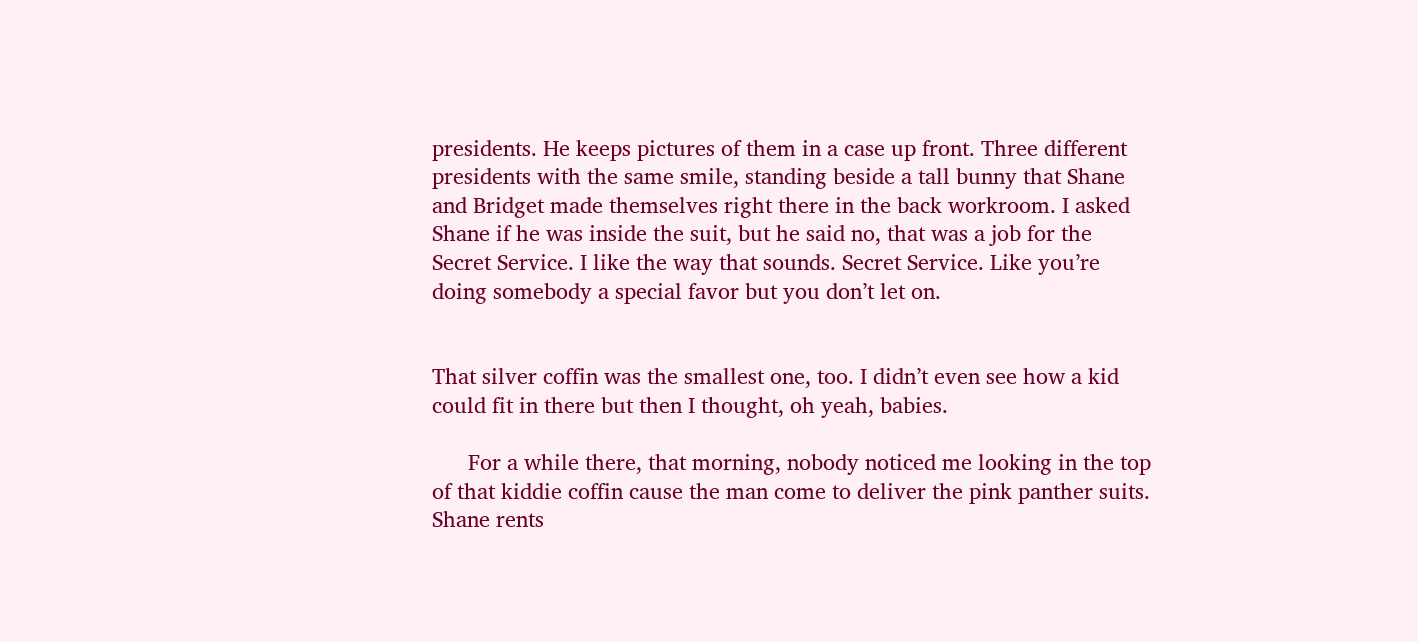presidents. He keeps pictures of them in a case up front. Three different presidents with the same smile, standing beside a tall bunny that Shane and Bridget made themselves right there in the back workroom. I asked Shane if he was inside the suit, but he said no, that was a job for the Secret Service. I like the way that sounds. Secret Service. Like you’re doing somebody a special favor but you don’t let on.


That silver coffin was the smallest one, too. I didn’t even see how a kid could fit in there but then I thought, oh yeah, babies.

      For a while there, that morning, nobody noticed me looking in the top of that kiddie coffin cause the man come to deliver the pink panther suits. Shane rents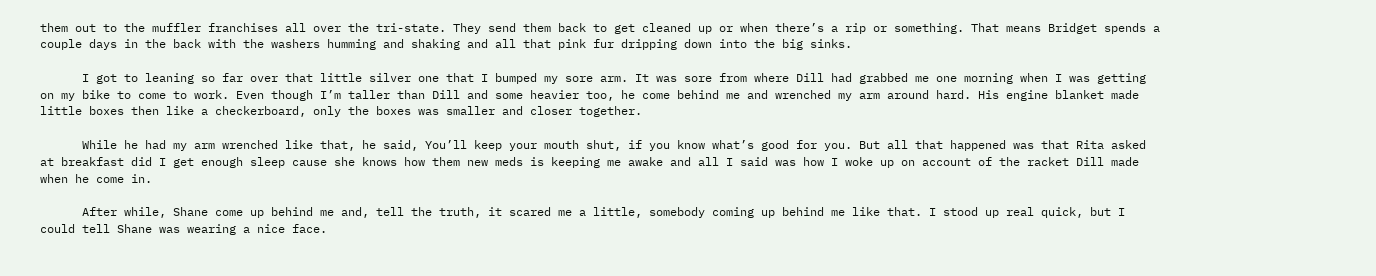them out to the muffler franchises all over the tri-state. They send them back to get cleaned up or when there’s a rip or something. That means Bridget spends a couple days in the back with the washers humming and shaking and all that pink fur dripping down into the big sinks.

      I got to leaning so far over that little silver one that I bumped my sore arm. It was sore from where Dill had grabbed me one morning when I was getting on my bike to come to work. Even though I’m taller than Dill and some heavier too, he come behind me and wrenched my arm around hard. His engine blanket made little boxes then like a checkerboard, only the boxes was smaller and closer together.

      While he had my arm wrenched like that, he said, You’ll keep your mouth shut, if you know what’s good for you. But all that happened was that Rita asked at breakfast did I get enough sleep cause she knows how them new meds is keeping me awake and all I said was how I woke up on account of the racket Dill made when he come in.

      After while, Shane come up behind me and, tell the truth, it scared me a little, somebody coming up behind me like that. I stood up real quick, but I could tell Shane was wearing a nice face.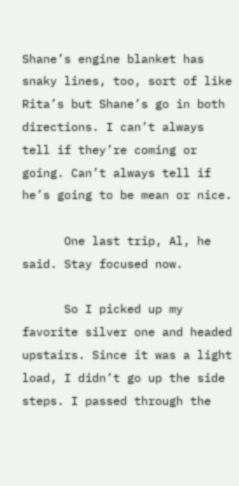Shane’s engine blanket has snaky lines, too, sort of like Rita’s but Shane’s go in both directions. I can’t always tell if they’re coming or going. Can’t always tell if he’s going to be mean or nice.

      One last trip, Al, he said. Stay focused now.

      So I picked up my favorite silver one and headed upstairs. Since it was a light load, I didn’t go up the side steps. I passed through the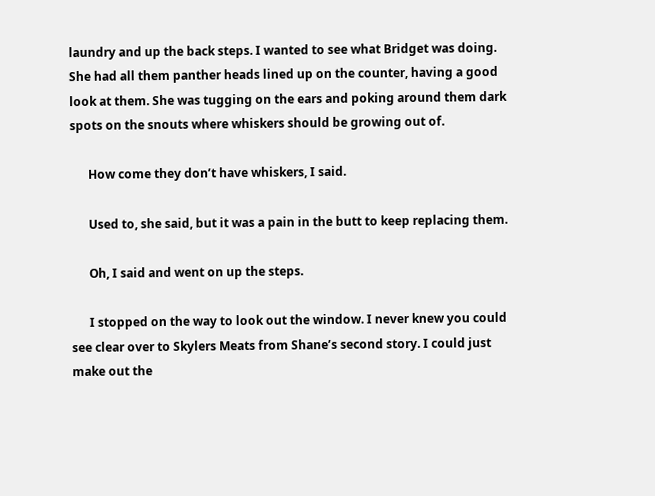laundry and up the back steps. I wanted to see what Bridget was doing. She had all them panther heads lined up on the counter, having a good look at them. She was tugging on the ears and poking around them dark spots on the snouts where whiskers should be growing out of.

      How come they don’t have whiskers, I said.

      Used to, she said, but it was a pain in the butt to keep replacing them.

      Oh, I said and went on up the steps.

      I stopped on the way to look out the window. I never knew you could see clear over to Skylers Meats from Shane’s second story. I could just make out the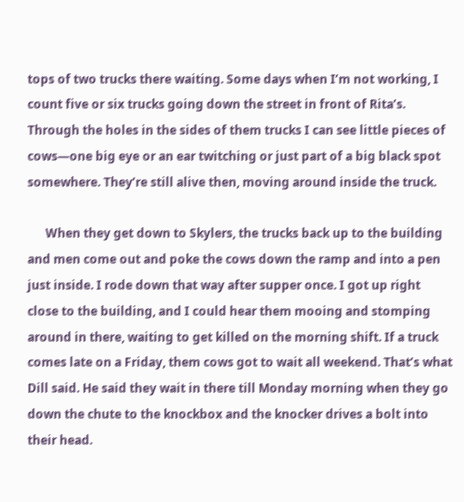tops of two trucks there waiting. Some days when I’m not working, I count five or six trucks going down the street in front of Rita’s. Through the holes in the sides of them trucks I can see little pieces of cows—one big eye or an ear twitching or just part of a big black spot somewhere. They’re still alive then, moving around inside the truck.

      When they get down to Skylers, the trucks back up to the building and men come out and poke the cows down the ramp and into a pen just inside. I rode down that way after supper once. I got up right close to the building, and I could hear them mooing and stomping around in there, waiting to get killed on the morning shift. If a truck comes late on a Friday, them cows got to wait all weekend. That’s what Dill said. He said they wait in there till Monday morning when they go down the chute to the knockbox and the knocker drives a bolt into their head.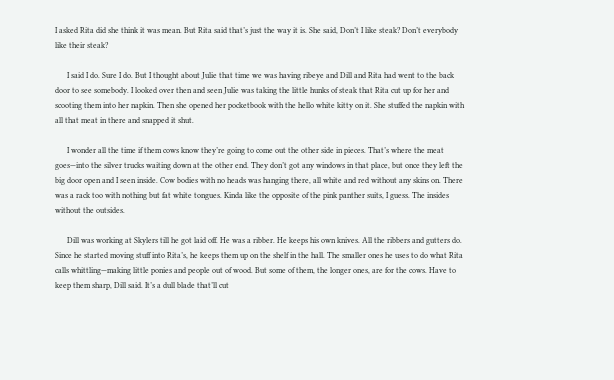I asked Rita did she think it was mean. But Rita said that’s just the way it is. She said, Don’t I like steak? Don’t everybody like their steak?

      I said I do. Sure I do. But I thought about Julie that time we was having ribeye and Dill and Rita had went to the back door to see somebody. I looked over then and seen Julie was taking the little hunks of steak that Rita cut up for her and scooting them into her napkin. Then she opened her pocketbook with the hello white kitty on it. She stuffed the napkin with all that meat in there and snapped it shut.

      I wonder all the time if them cows know they’re going to come out the other side in pieces. That’s where the meat goes—into the silver trucks waiting down at the other end. They don’t got any windows in that place, but once they left the big door open and I seen inside. Cow bodies with no heads was hanging there, all white and red without any skins on. There was a rack too with nothing but fat white tongues. Kinda like the opposite of the pink panther suits, I guess. The insides without the outsides.

      Dill was working at Skylers till he got laid off. He was a ribber. He keeps his own knives. All the ribbers and gutters do. Since he started moving stuff into Rita’s, he keeps them up on the shelf in the hall. The smaller ones he uses to do what Rita calls whittling—making little ponies and people out of wood. But some of them, the longer ones, are for the cows. Have to keep them sharp, Dill said. It’s a dull blade that’ll cut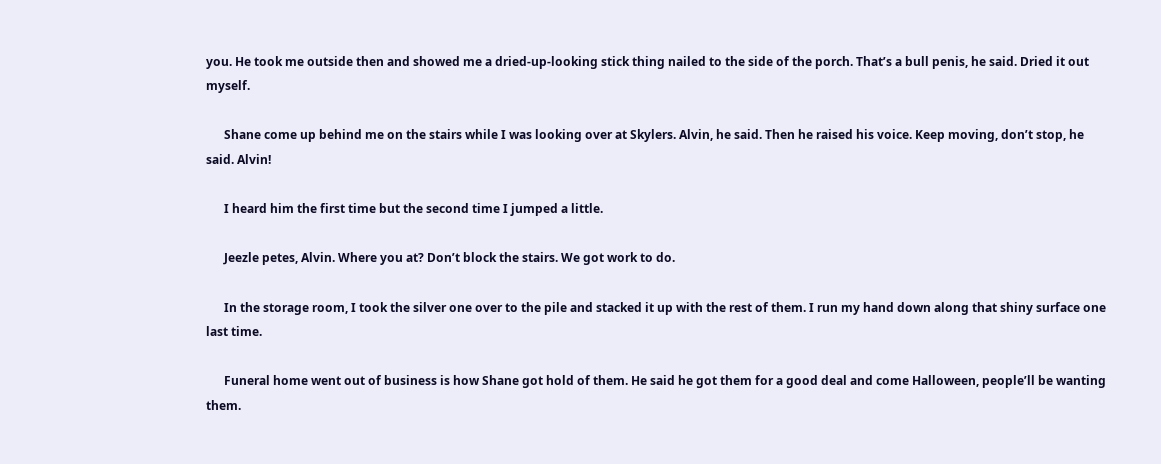you. He took me outside then and showed me a dried-up-looking stick thing nailed to the side of the porch. That’s a bull penis, he said. Dried it out myself.

      Shane come up behind me on the stairs while I was looking over at Skylers. Alvin, he said. Then he raised his voice. Keep moving, don’t stop, he said. Alvin!

      I heard him the first time but the second time I jumped a little.

      Jeezle petes, Alvin. Where you at? Don’t block the stairs. We got work to do.

      In the storage room, I took the silver one over to the pile and stacked it up with the rest of them. I run my hand down along that shiny surface one last time.

      Funeral home went out of business is how Shane got hold of them. He said he got them for a good deal and come Halloween, people’ll be wanting them.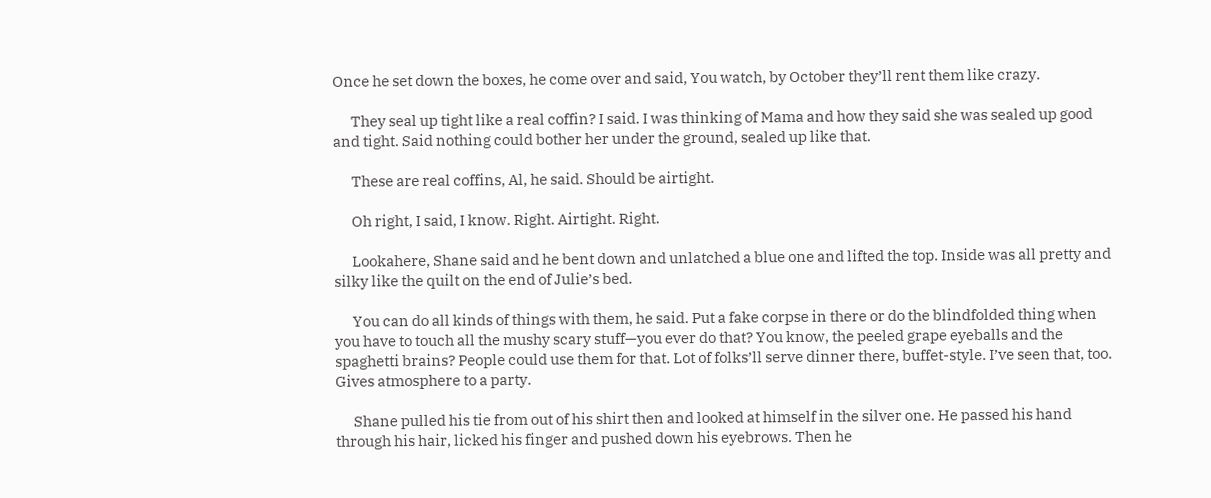Once he set down the boxes, he come over and said, You watch, by October they’ll rent them like crazy.

      They seal up tight like a real coffin? I said. I was thinking of Mama and how they said she was sealed up good and tight. Said nothing could bother her under the ground, sealed up like that.

      These are real coffins, Al, he said. Should be airtight.

      Oh right, I said, I know. Right. Airtight. Right.

      Lookahere, Shane said and he bent down and unlatched a blue one and lifted the top. Inside was all pretty and silky like the quilt on the end of Julie’s bed.

      You can do all kinds of things with them, he said. Put a fake corpse in there or do the blindfolded thing when you have to touch all the mushy scary stuff—you ever do that? You know, the peeled grape eyeballs and the spaghetti brains? People could use them for that. Lot of folks’ll serve dinner there, buffet-style. I’ve seen that, too. Gives atmosphere to a party.

      Shane pulled his tie from out of his shirt then and looked at himself in the silver one. He passed his hand through his hair, licked his finger and pushed down his eyebrows. Then he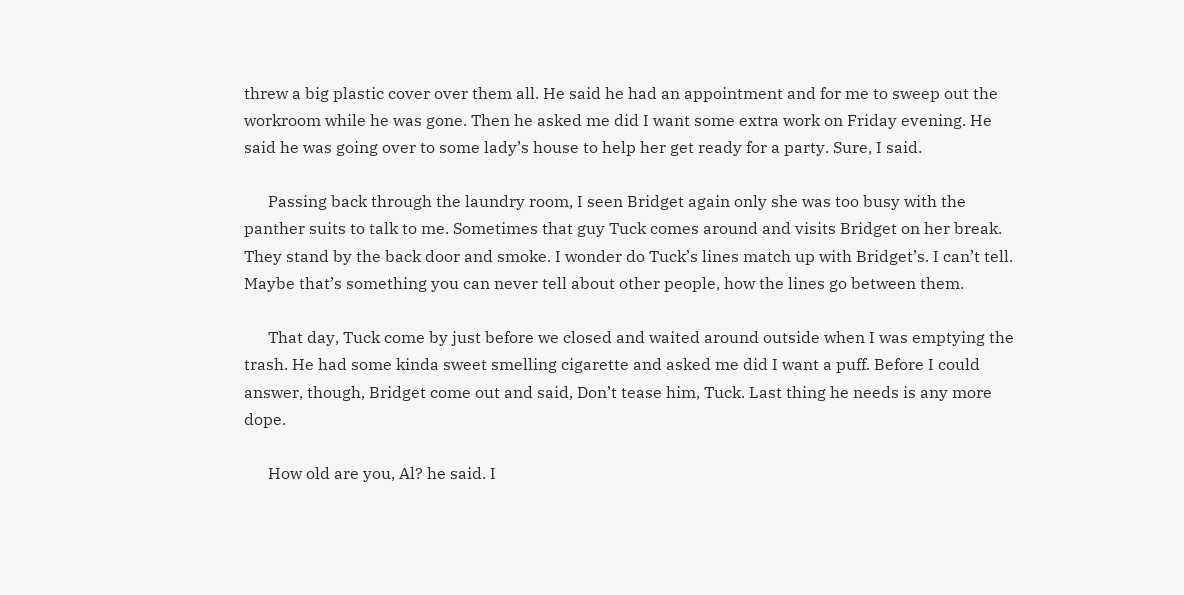threw a big plastic cover over them all. He said he had an appointment and for me to sweep out the workroom while he was gone. Then he asked me did I want some extra work on Friday evening. He said he was going over to some lady’s house to help her get ready for a party. Sure, I said.

      Passing back through the laundry room, I seen Bridget again only she was too busy with the panther suits to talk to me. Sometimes that guy Tuck comes around and visits Bridget on her break. They stand by the back door and smoke. I wonder do Tuck’s lines match up with Bridget’s. I can’t tell. Maybe that’s something you can never tell about other people, how the lines go between them.

      That day, Tuck come by just before we closed and waited around outside when I was emptying the trash. He had some kinda sweet smelling cigarette and asked me did I want a puff. Before I could answer, though, Bridget come out and said, Don’t tease him, Tuck. Last thing he needs is any more dope.

      How old are you, Al? he said. I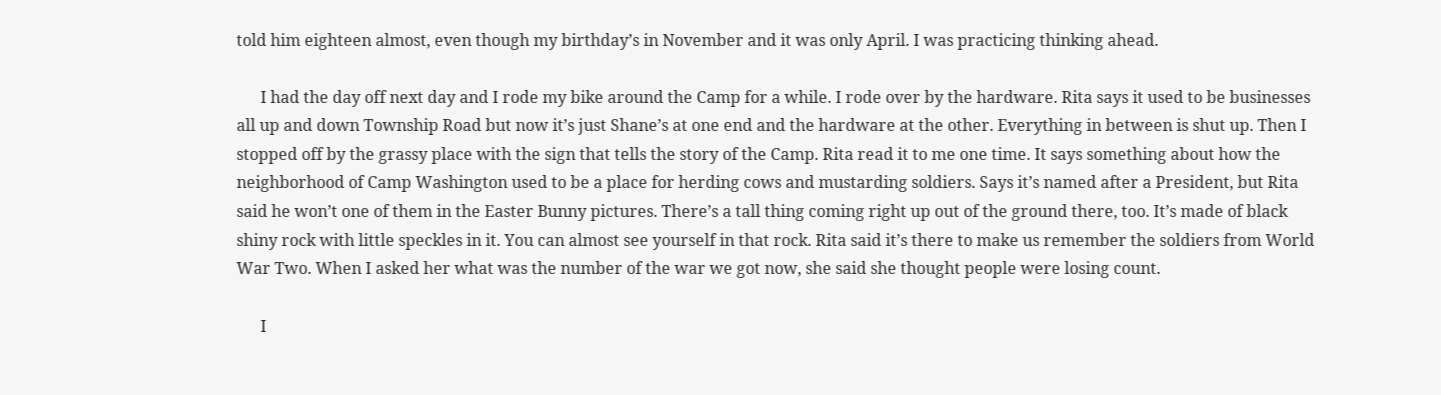told him eighteen almost, even though my birthday’s in November and it was only April. I was practicing thinking ahead.

      I had the day off next day and I rode my bike around the Camp for a while. I rode over by the hardware. Rita says it used to be businesses all up and down Township Road but now it’s just Shane’s at one end and the hardware at the other. Everything in between is shut up. Then I stopped off by the grassy place with the sign that tells the story of the Camp. Rita read it to me one time. It says something about how the neighborhood of Camp Washington used to be a place for herding cows and mustarding soldiers. Says it’s named after a President, but Rita said he won’t one of them in the Easter Bunny pictures. There’s a tall thing coming right up out of the ground there, too. It’s made of black shiny rock with little speckles in it. You can almost see yourself in that rock. Rita said it’s there to make us remember the soldiers from World War Two. When I asked her what was the number of the war we got now, she said she thought people were losing count.

      I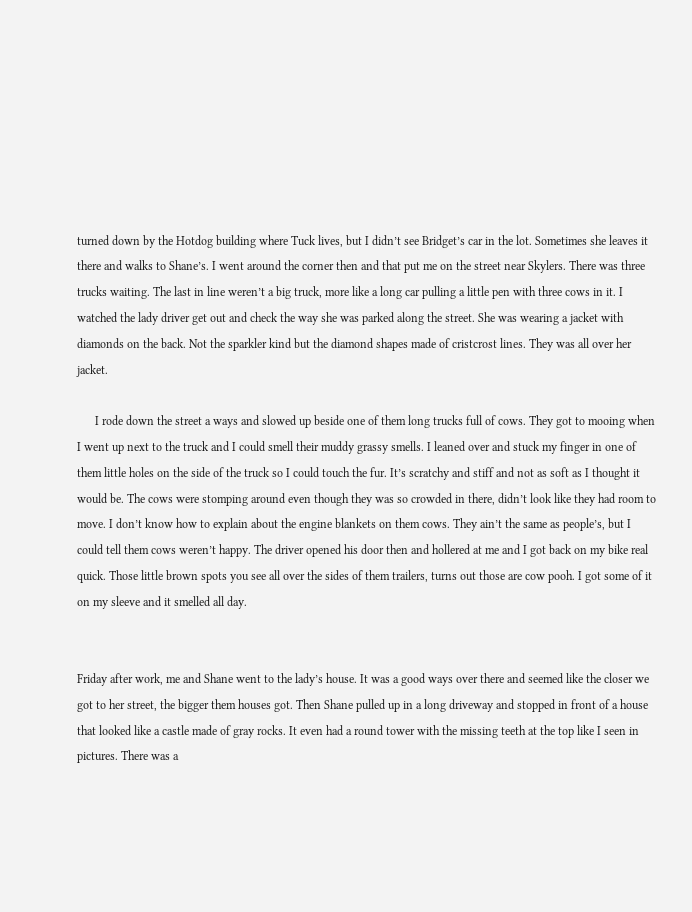turned down by the Hotdog building where Tuck lives, but I didn’t see Bridget’s car in the lot. Sometimes she leaves it there and walks to Shane’s. I went around the corner then and that put me on the street near Skylers. There was three trucks waiting. The last in line weren’t a big truck, more like a long car pulling a little pen with three cows in it. I watched the lady driver get out and check the way she was parked along the street. She was wearing a jacket with diamonds on the back. Not the sparkler kind but the diamond shapes made of cristcrost lines. They was all over her jacket.

      I rode down the street a ways and slowed up beside one of them long trucks full of cows. They got to mooing when I went up next to the truck and I could smell their muddy grassy smells. I leaned over and stuck my finger in one of them little holes on the side of the truck so I could touch the fur. It’s scratchy and stiff and not as soft as I thought it would be. The cows were stomping around even though they was so crowded in there, didn’t look like they had room to move. I don’t know how to explain about the engine blankets on them cows. They ain’t the same as people’s, but I could tell them cows weren’t happy. The driver opened his door then and hollered at me and I got back on my bike real quick. Those little brown spots you see all over the sides of them trailers, turns out those are cow pooh. I got some of it on my sleeve and it smelled all day.


Friday after work, me and Shane went to the lady’s house. It was a good ways over there and seemed like the closer we got to her street, the bigger them houses got. Then Shane pulled up in a long driveway and stopped in front of a house that looked like a castle made of gray rocks. It even had a round tower with the missing teeth at the top like I seen in pictures. There was a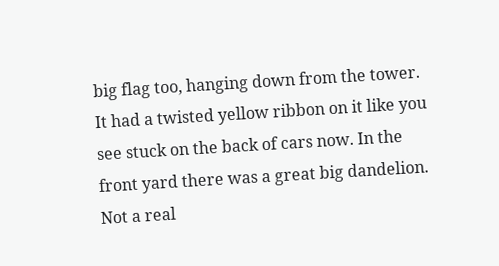big flag too, hanging down from the tower. It had a twisted yellow ribbon on it like you see stuck on the back of cars now. In the front yard there was a great big dandelion. Not a real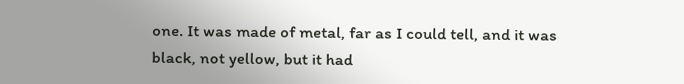one. It was made of metal, far as I could tell, and it was black, not yellow, but it had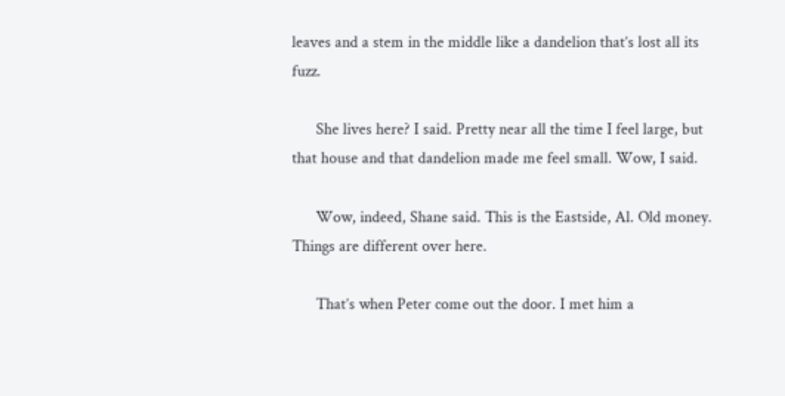leaves and a stem in the middle like a dandelion that’s lost all its fuzz.

      She lives here? I said. Pretty near all the time I feel large, but that house and that dandelion made me feel small. Wow, I said.

      Wow, indeed, Shane said. This is the Eastside, Al. Old money. Things are different over here.

      That’s when Peter come out the door. I met him a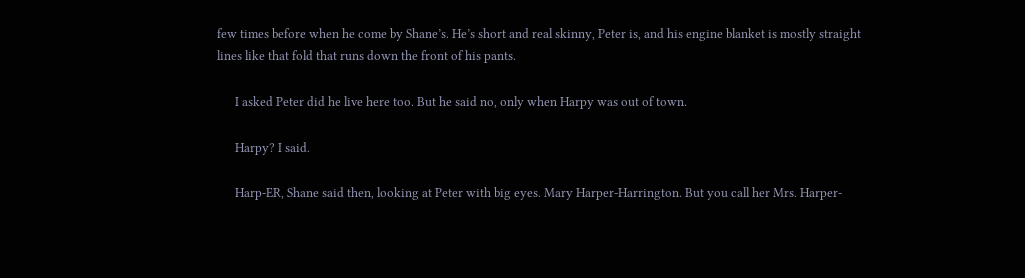few times before when he come by Shane’s. He’s short and real skinny, Peter is, and his engine blanket is mostly straight lines like that fold that runs down the front of his pants.

      I asked Peter did he live here too. But he said no, only when Harpy was out of town.

      Harpy? I said.

      Harp-ER, Shane said then, looking at Peter with big eyes. Mary Harper-Harrington. But you call her Mrs. Harper-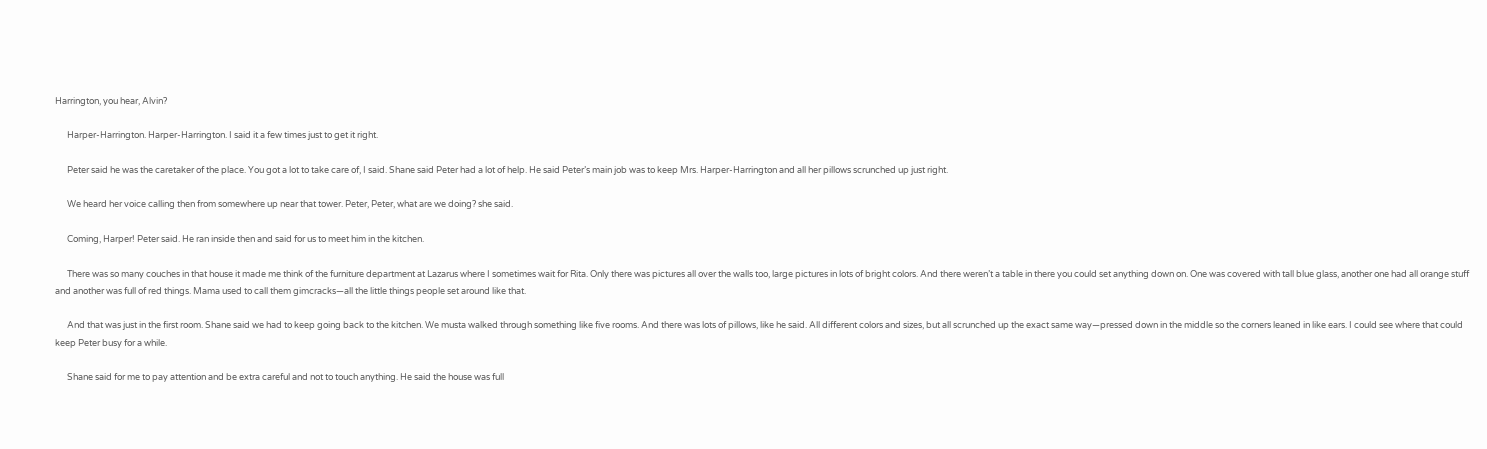Harrington, you hear, Alvin?

      Harper-Harrington. Harper-Harrington. I said it a few times just to get it right.

      Peter said he was the caretaker of the place. You got a lot to take care of, I said. Shane said Peter had a lot of help. He said Peter’s main job was to keep Mrs. Harper-Harrington and all her pillows scrunched up just right.

      We heard her voice calling then from somewhere up near that tower. Peter, Peter, what are we doing? she said.

      Coming, Harper! Peter said. He ran inside then and said for us to meet him in the kitchen.

      There was so many couches in that house it made me think of the furniture department at Lazarus where I sometimes wait for Rita. Only there was pictures all over the walls too, large pictures in lots of bright colors. And there weren’t a table in there you could set anything down on. One was covered with tall blue glass, another one had all orange stuff and another was full of red things. Mama used to call them gimcracks—all the little things people set around like that.

      And that was just in the first room. Shane said we had to keep going back to the kitchen. We musta walked through something like five rooms. And there was lots of pillows, like he said. All different colors and sizes, but all scrunched up the exact same way—pressed down in the middle so the corners leaned in like ears. I could see where that could keep Peter busy for a while.

      Shane said for me to pay attention and be extra careful and not to touch anything. He said the house was full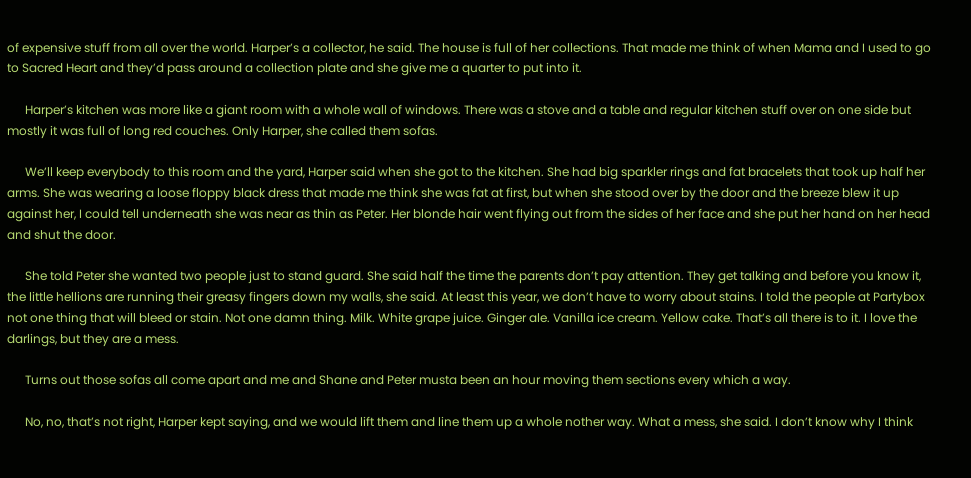of expensive stuff from all over the world. Harper’s a collector, he said. The house is full of her collections. That made me think of when Mama and I used to go to Sacred Heart and they’d pass around a collection plate and she give me a quarter to put into it.

      Harper’s kitchen was more like a giant room with a whole wall of windows. There was a stove and a table and regular kitchen stuff over on one side but mostly it was full of long red couches. Only Harper, she called them sofas.

      We’ll keep everybody to this room and the yard, Harper said when she got to the kitchen. She had big sparkler rings and fat bracelets that took up half her arms. She was wearing a loose floppy black dress that made me think she was fat at first, but when she stood over by the door and the breeze blew it up against her, I could tell underneath she was near as thin as Peter. Her blonde hair went flying out from the sides of her face and she put her hand on her head and shut the door.

      She told Peter she wanted two people just to stand guard. She said half the time the parents don’t pay attention. They get talking and before you know it, the little hellions are running their greasy fingers down my walls, she said. At least this year, we don’t have to worry about stains. I told the people at Partybox not one thing that will bleed or stain. Not one damn thing. Milk. White grape juice. Ginger ale. Vanilla ice cream. Yellow cake. That’s all there is to it. I love the darlings, but they are a mess.

      Turns out those sofas all come apart and me and Shane and Peter musta been an hour moving them sections every which a way.

      No, no, that’s not right, Harper kept saying, and we would lift them and line them up a whole nother way. What a mess, she said. I don’t know why I think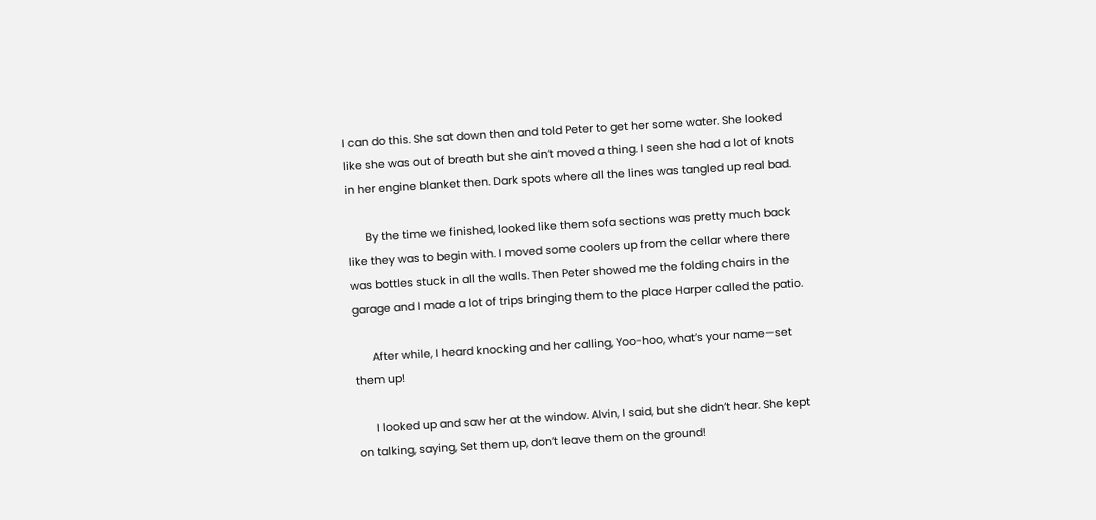I can do this. She sat down then and told Peter to get her some water. She looked like she was out of breath but she ain’t moved a thing. I seen she had a lot of knots in her engine blanket then. Dark spots where all the lines was tangled up real bad.

      By the time we finished, looked like them sofa sections was pretty much back like they was to begin with. I moved some coolers up from the cellar where there was bottles stuck in all the walls. Then Peter showed me the folding chairs in the garage and I made a lot of trips bringing them to the place Harper called the patio.

      After while, I heard knocking and her calling, Yoo-hoo, what’s your name—set them up!

      I looked up and saw her at the window. Alvin, I said, but she didn’t hear. She kept on talking, saying, Set them up, don’t leave them on the ground!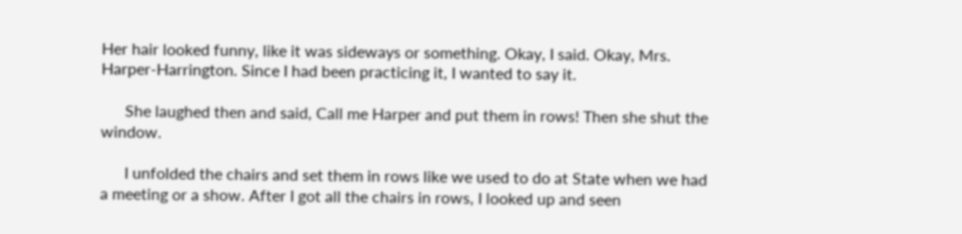Her hair looked funny, like it was sideways or something. Okay, I said. Okay, Mrs. Harper-Harrington. Since I had been practicing it, I wanted to say it.

      She laughed then and said, Call me Harper and put them in rows! Then she shut the window.

      I unfolded the chairs and set them in rows like we used to do at State when we had a meeting or a show. After I got all the chairs in rows, I looked up and seen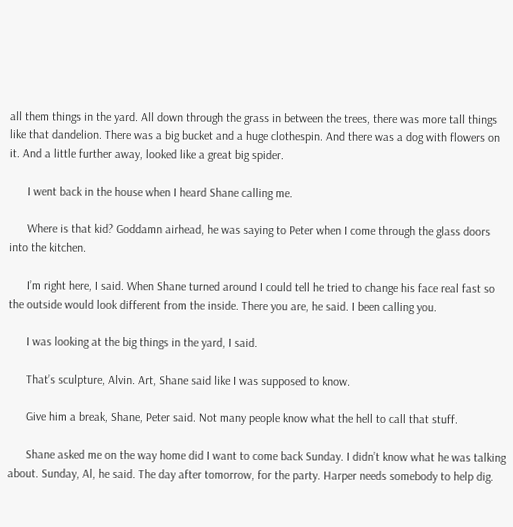all them things in the yard. All down through the grass in between the trees, there was more tall things like that dandelion. There was a big bucket and a huge clothespin. And there was a dog with flowers on it. And a little further away, looked like a great big spider.

      I went back in the house when I heard Shane calling me.

      Where is that kid? Goddamn airhead, he was saying to Peter when I come through the glass doors into the kitchen.

      I’m right here, I said. When Shane turned around I could tell he tried to change his face real fast so the outside would look different from the inside. There you are, he said. I been calling you.

      I was looking at the big things in the yard, I said.

      That’s sculpture, Alvin. Art, Shane said like I was supposed to know.

      Give him a break, Shane, Peter said. Not many people know what the hell to call that stuff.

      Shane asked me on the way home did I want to come back Sunday. I didn’t know what he was talking about. Sunday, Al, he said. The day after tomorrow, for the party. Harper needs somebody to help dig.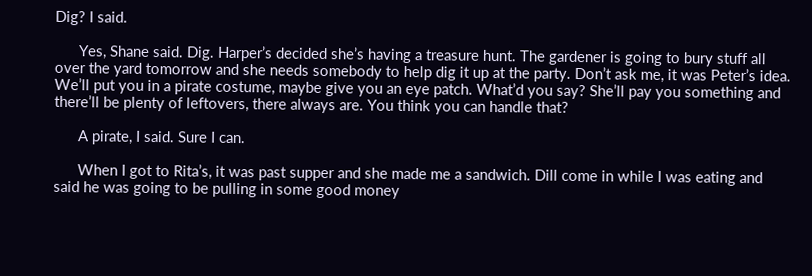Dig? I said.

      Yes, Shane said. Dig. Harper’s decided she’s having a treasure hunt. The gardener is going to bury stuff all over the yard tomorrow and she needs somebody to help dig it up at the party. Don’t ask me, it was Peter’s idea. We’ll put you in a pirate costume, maybe give you an eye patch. What’d you say? She’ll pay you something and there’ll be plenty of leftovers, there always are. You think you can handle that?

      A pirate, I said. Sure I can.

      When I got to Rita’s, it was past supper and she made me a sandwich. Dill come in while I was eating and said he was going to be pulling in some good money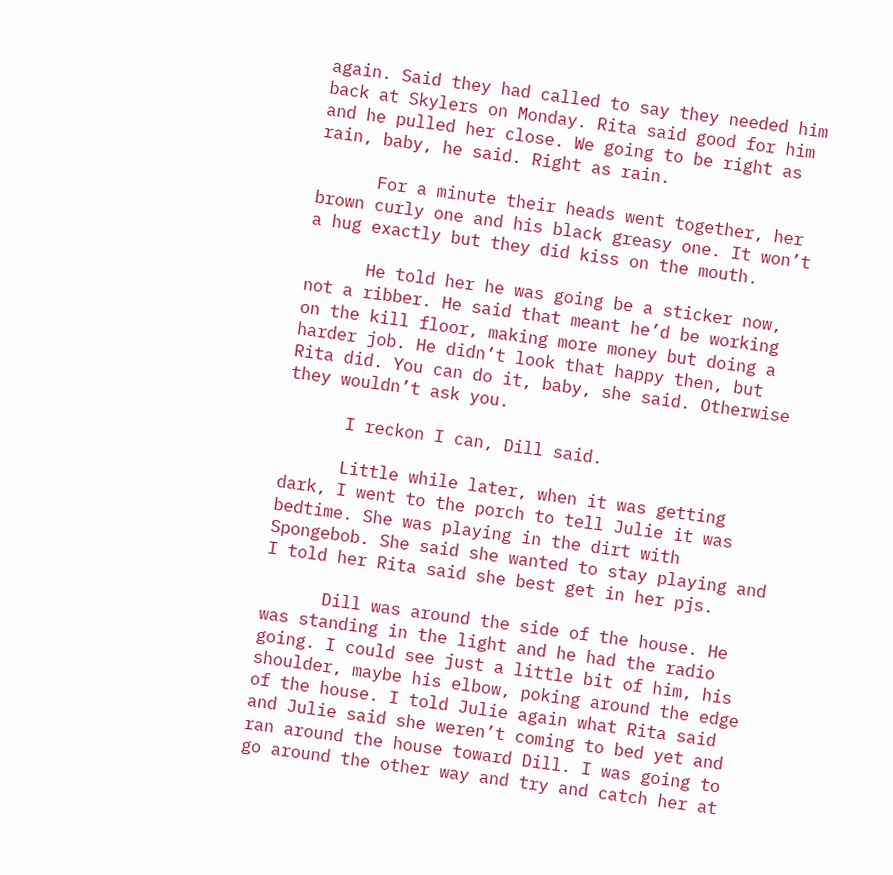again. Said they had called to say they needed him back at Skylers on Monday. Rita said good for him and he pulled her close. We going to be right as rain, baby, he said. Right as rain.

      For a minute their heads went together, her brown curly one and his black greasy one. It won’t a hug exactly but they did kiss on the mouth.

      He told her he was going be a sticker now, not a ribber. He said that meant he’d be working on the kill floor, making more money but doing a harder job. He didn’t look that happy then, but Rita did. You can do it, baby, she said. Otherwise they wouldn’t ask you.

      I reckon I can, Dill said.

      Little while later, when it was getting dark, I went to the porch to tell Julie it was bedtime. She was playing in the dirt with Spongebob. She said she wanted to stay playing and I told her Rita said she best get in her pjs.

      Dill was around the side of the house. He was standing in the light and he had the radio going. I could see just a little bit of him, his shoulder, maybe his elbow, poking around the edge of the house. I told Julie again what Rita said and Julie said she weren’t coming to bed yet and ran around the house toward Dill. I was going to go around the other way and try and catch her at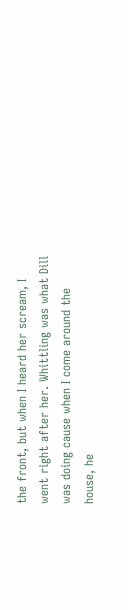the front, but when I heard her scream, I went right after her. Whittling was what Dill was doing cause when I come around the house, he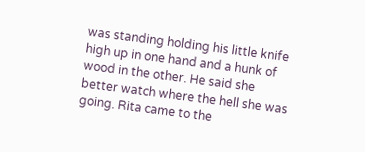was standing holding his little knife high up in one hand and a hunk of wood in the other. He said she better watch where the hell she was going. Rita came to the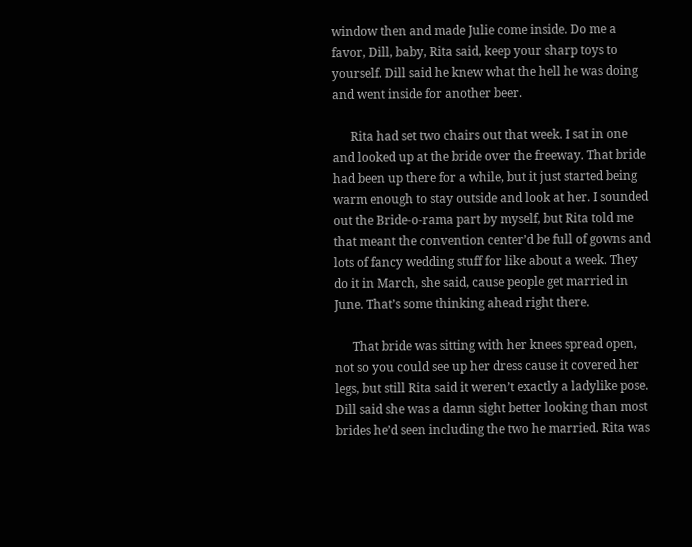window then and made Julie come inside. Do me a favor, Dill, baby, Rita said, keep your sharp toys to yourself. Dill said he knew what the hell he was doing and went inside for another beer.

      Rita had set two chairs out that week. I sat in one and looked up at the bride over the freeway. That bride had been up there for a while, but it just started being warm enough to stay outside and look at her. I sounded out the Bride-o-rama part by myself, but Rita told me that meant the convention center’d be full of gowns and lots of fancy wedding stuff for like about a week. They do it in March, she said, cause people get married in June. That’s some thinking ahead right there.

      That bride was sitting with her knees spread open, not so you could see up her dress cause it covered her legs, but still Rita said it weren’t exactly a ladylike pose. Dill said she was a damn sight better looking than most brides he’d seen including the two he married. Rita was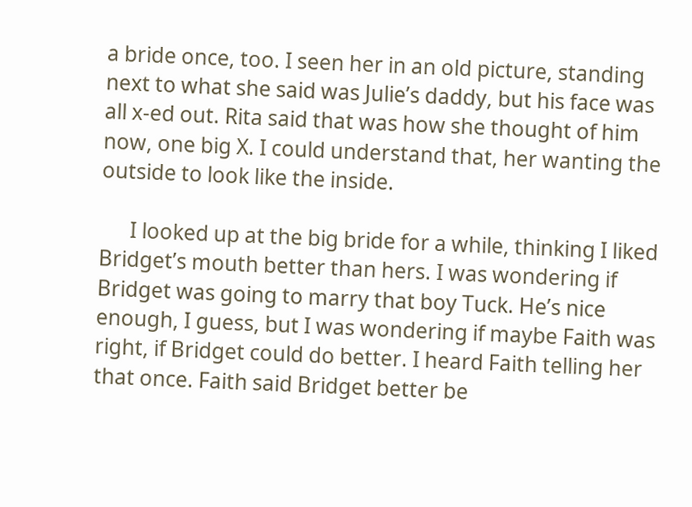a bride once, too. I seen her in an old picture, standing next to what she said was Julie’s daddy, but his face was all x-ed out. Rita said that was how she thought of him now, one big X. I could understand that, her wanting the outside to look like the inside.

      I looked up at the big bride for a while, thinking I liked Bridget’s mouth better than hers. I was wondering if Bridget was going to marry that boy Tuck. He’s nice enough, I guess, but I was wondering if maybe Faith was right, if Bridget could do better. I heard Faith telling her that once. Faith said Bridget better be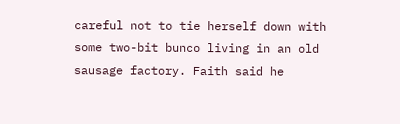careful not to tie herself down with some two-bit bunco living in an old sausage factory. Faith said he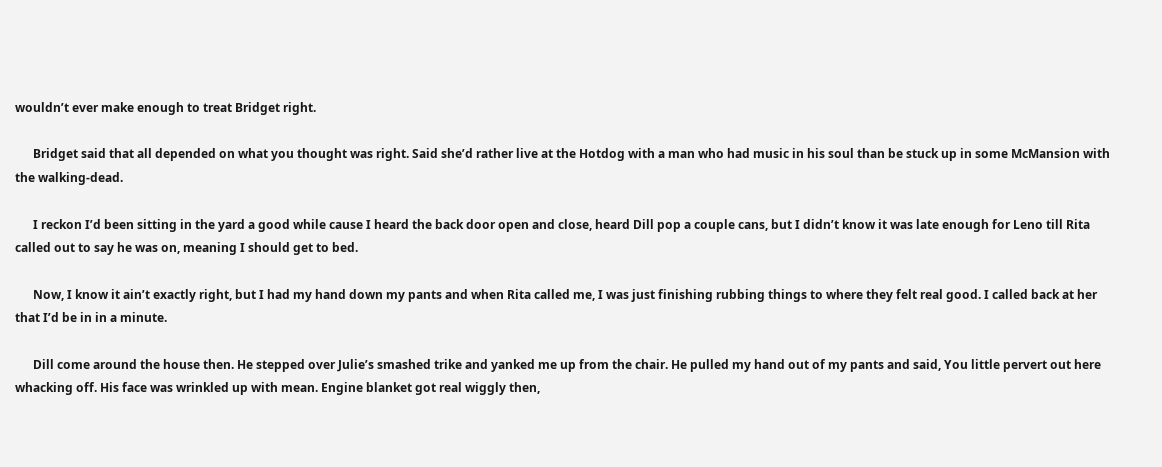wouldn’t ever make enough to treat Bridget right.

      Bridget said that all depended on what you thought was right. Said she’d rather live at the Hotdog with a man who had music in his soul than be stuck up in some McMansion with the walking-dead.

      I reckon I’d been sitting in the yard a good while cause I heard the back door open and close, heard Dill pop a couple cans, but I didn’t know it was late enough for Leno till Rita called out to say he was on, meaning I should get to bed.

      Now, I know it ain’t exactly right, but I had my hand down my pants and when Rita called me, I was just finishing rubbing things to where they felt real good. I called back at her that I’d be in in a minute.

      Dill come around the house then. He stepped over Julie’s smashed trike and yanked me up from the chair. He pulled my hand out of my pants and said, You little pervert out here whacking off. His face was wrinkled up with mean. Engine blanket got real wiggly then,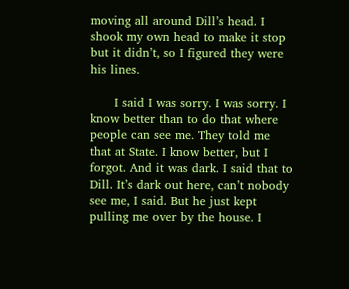moving all around Dill’s head. I shook my own head to make it stop but it didn’t, so I figured they were his lines.

      I said I was sorry. I was sorry. I know better than to do that where people can see me. They told me that at State. I know better, but I forgot. And it was dark. I said that to Dill. It’s dark out here, can’t nobody see me, I said. But he just kept pulling me over by the house. I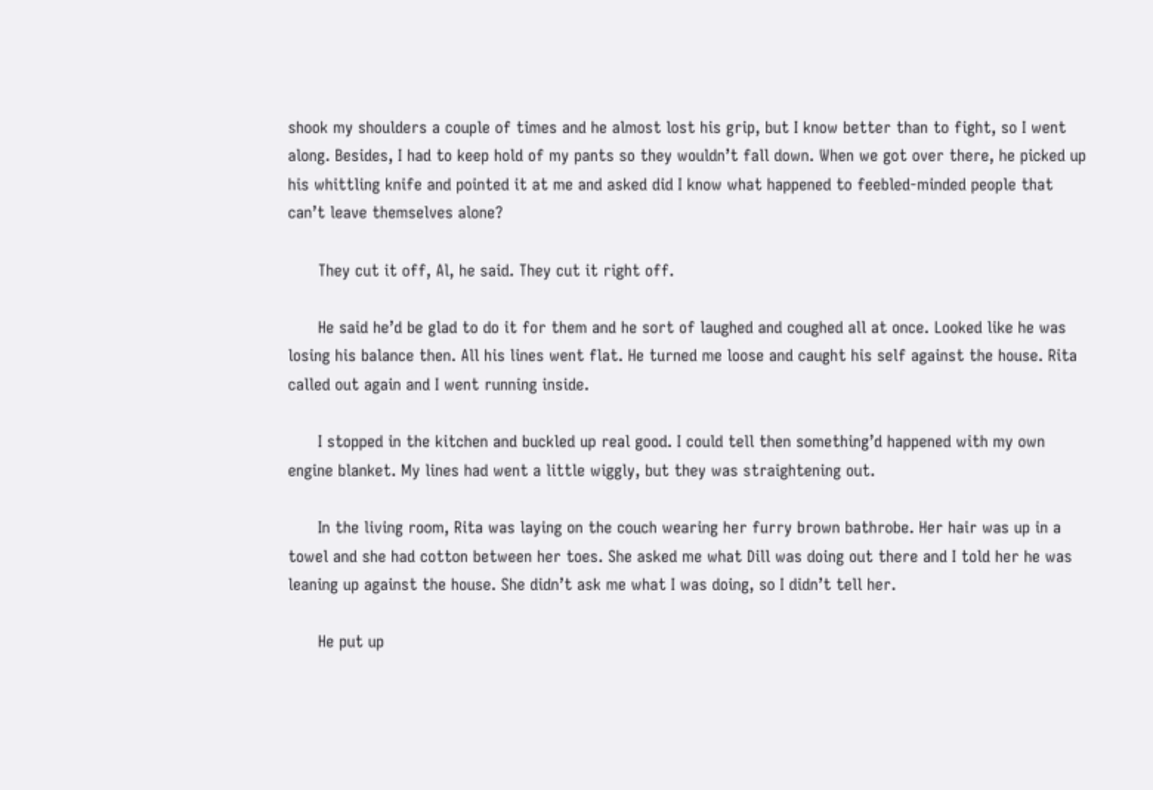shook my shoulders a couple of times and he almost lost his grip, but I know better than to fight, so I went along. Besides, I had to keep hold of my pants so they wouldn’t fall down. When we got over there, he picked up his whittling knife and pointed it at me and asked did I know what happened to feebled-minded people that can’t leave themselves alone?

      They cut it off, Al, he said. They cut it right off.

      He said he’d be glad to do it for them and he sort of laughed and coughed all at once. Looked like he was losing his balance then. All his lines went flat. He turned me loose and caught his self against the house. Rita called out again and I went running inside.

      I stopped in the kitchen and buckled up real good. I could tell then something’d happened with my own engine blanket. My lines had went a little wiggly, but they was straightening out.

      In the living room, Rita was laying on the couch wearing her furry brown bathrobe. Her hair was up in a towel and she had cotton between her toes. She asked me what Dill was doing out there and I told her he was leaning up against the house. She didn’t ask me what I was doing, so I didn’t tell her.

      He put up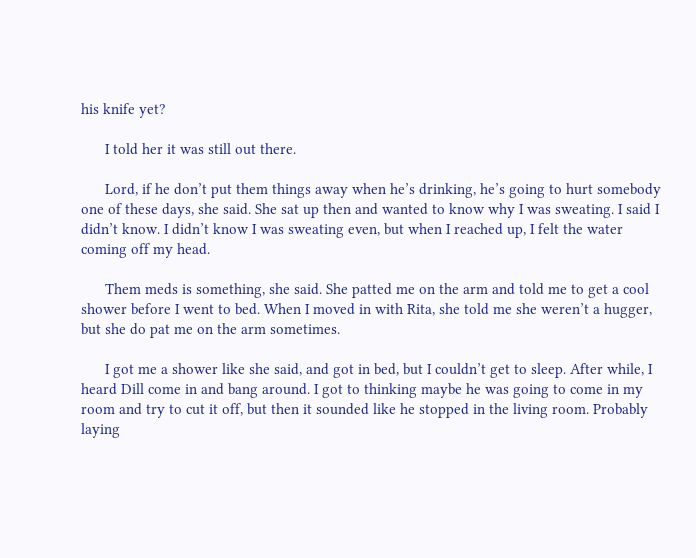his knife yet?

      I told her it was still out there.

      Lord, if he don’t put them things away when he’s drinking, he’s going to hurt somebody one of these days, she said. She sat up then and wanted to know why I was sweating. I said I didn’t know. I didn’t know I was sweating even, but when I reached up, I felt the water coming off my head.

      Them meds is something, she said. She patted me on the arm and told me to get a cool shower before I went to bed. When I moved in with Rita, she told me she weren’t a hugger, but she do pat me on the arm sometimes.

      I got me a shower like she said, and got in bed, but I couldn’t get to sleep. After while, I heard Dill come in and bang around. I got to thinking maybe he was going to come in my room and try to cut it off, but then it sounded like he stopped in the living room. Probably laying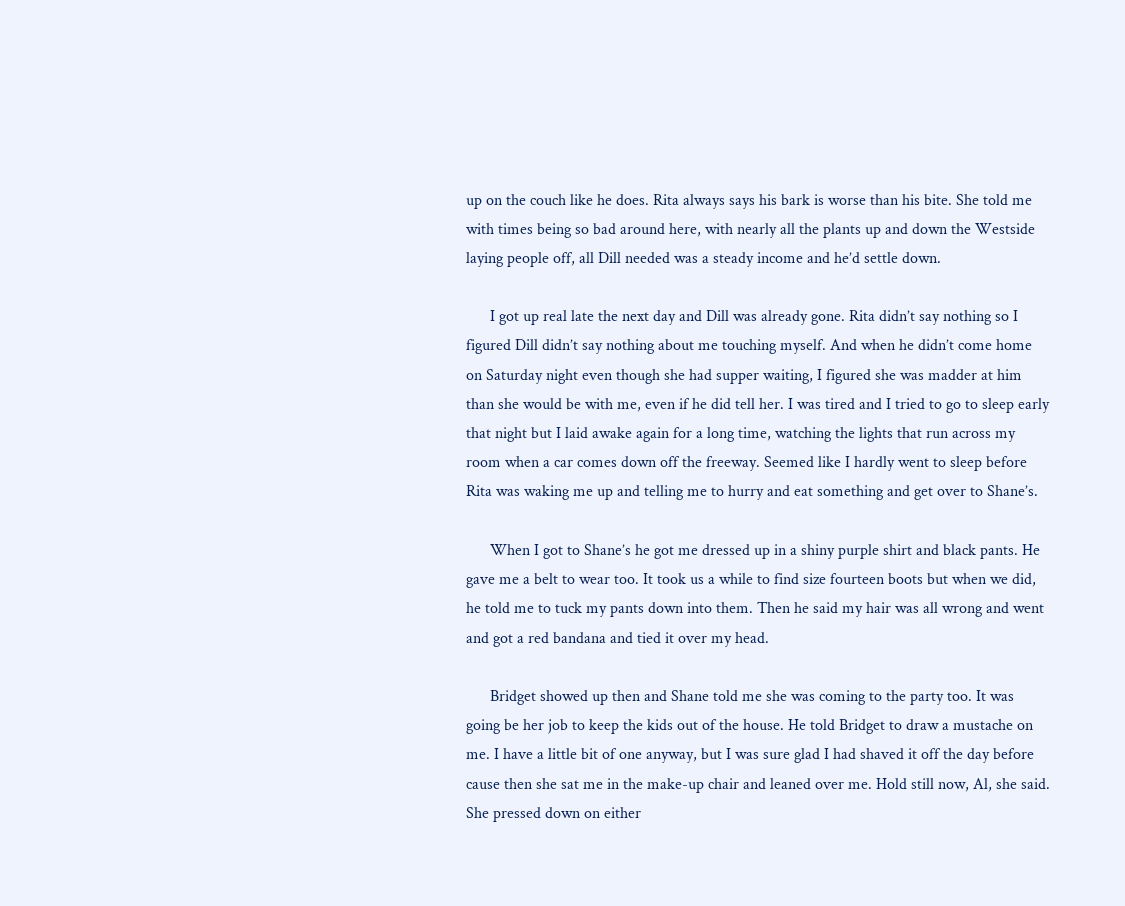up on the couch like he does. Rita always says his bark is worse than his bite. She told me with times being so bad around here, with nearly all the plants up and down the Westside laying people off, all Dill needed was a steady income and he’d settle down.

      I got up real late the next day and Dill was already gone. Rita didn’t say nothing so I figured Dill didn’t say nothing about me touching myself. And when he didn’t come home on Saturday night even though she had supper waiting, I figured she was madder at him than she would be with me, even if he did tell her. I was tired and I tried to go to sleep early that night but I laid awake again for a long time, watching the lights that run across my room when a car comes down off the freeway. Seemed like I hardly went to sleep before Rita was waking me up and telling me to hurry and eat something and get over to Shane’s.

      When I got to Shane’s he got me dressed up in a shiny purple shirt and black pants. He gave me a belt to wear too. It took us a while to find size fourteen boots but when we did, he told me to tuck my pants down into them. Then he said my hair was all wrong and went and got a red bandana and tied it over my head.

      Bridget showed up then and Shane told me she was coming to the party too. It was going be her job to keep the kids out of the house. He told Bridget to draw a mustache on me. I have a little bit of one anyway, but I was sure glad I had shaved it off the day before cause then she sat me in the make-up chair and leaned over me. Hold still now, Al, she said. She pressed down on either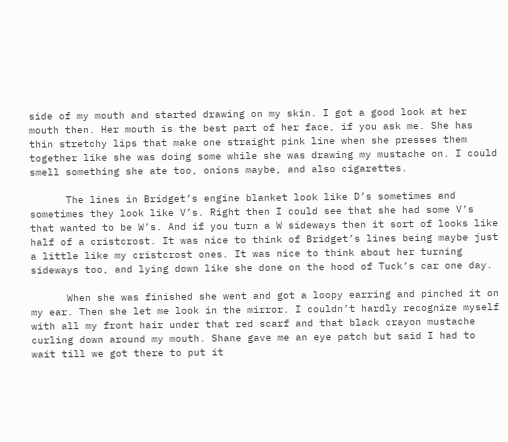side of my mouth and started drawing on my skin. I got a good look at her mouth then. Her mouth is the best part of her face, if you ask me. She has thin stretchy lips that make one straight pink line when she presses them together like she was doing some while she was drawing my mustache on. I could smell something she ate too, onions maybe, and also cigarettes.

      The lines in Bridget’s engine blanket look like D’s sometimes and sometimes they look like V’s. Right then I could see that she had some V’s that wanted to be W’s. And if you turn a W sideways then it sort of looks like half of a cristcrost. It was nice to think of Bridget’s lines being maybe just a little like my cristcrost ones. It was nice to think about her turning sideways too, and lying down like she done on the hood of Tuck’s car one day.

      When she was finished she went and got a loopy earring and pinched it on my ear. Then she let me look in the mirror. I couldn’t hardly recognize myself with all my front hair under that red scarf and that black crayon mustache curling down around my mouth. Shane gave me an eye patch but said I had to wait till we got there to put it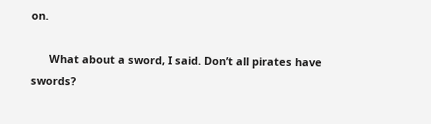on.

      What about a sword, I said. Don’t all pirates have swords?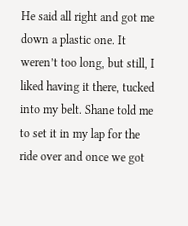He said all right and got me down a plastic one. It weren’t too long, but still, I liked having it there, tucked into my belt. Shane told me to set it in my lap for the ride over and once we got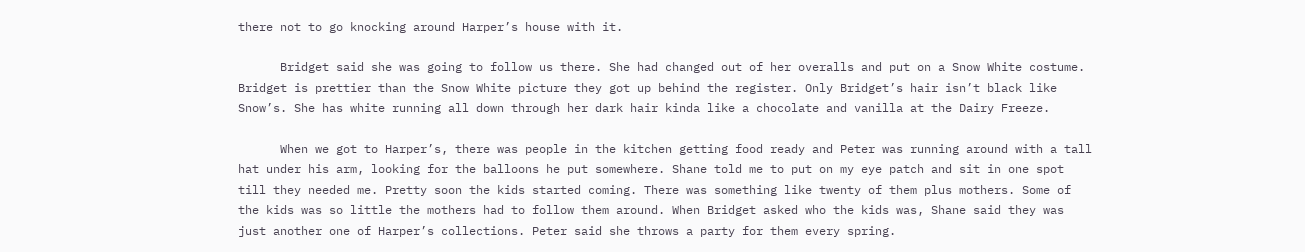there not to go knocking around Harper’s house with it.

      Bridget said she was going to follow us there. She had changed out of her overalls and put on a Snow White costume. Bridget is prettier than the Snow White picture they got up behind the register. Only Bridget’s hair isn’t black like Snow’s. She has white running all down through her dark hair kinda like a chocolate and vanilla at the Dairy Freeze.

      When we got to Harper’s, there was people in the kitchen getting food ready and Peter was running around with a tall hat under his arm, looking for the balloons he put somewhere. Shane told me to put on my eye patch and sit in one spot till they needed me. Pretty soon the kids started coming. There was something like twenty of them plus mothers. Some of the kids was so little the mothers had to follow them around. When Bridget asked who the kids was, Shane said they was just another one of Harper’s collections. Peter said she throws a party for them every spring.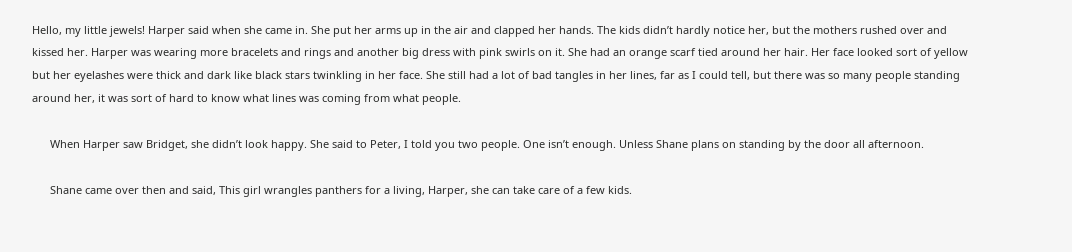Hello, my little jewels! Harper said when she came in. She put her arms up in the air and clapped her hands. The kids didn’t hardly notice her, but the mothers rushed over and kissed her. Harper was wearing more bracelets and rings and another big dress with pink swirls on it. She had an orange scarf tied around her hair. Her face looked sort of yellow but her eyelashes were thick and dark like black stars twinkling in her face. She still had a lot of bad tangles in her lines, far as I could tell, but there was so many people standing around her, it was sort of hard to know what lines was coming from what people.

      When Harper saw Bridget, she didn’t look happy. She said to Peter, I told you two people. One isn’t enough. Unless Shane plans on standing by the door all afternoon.

      Shane came over then and said, This girl wrangles panthers for a living, Harper, she can take care of a few kids.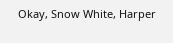Okay, Snow White, Harper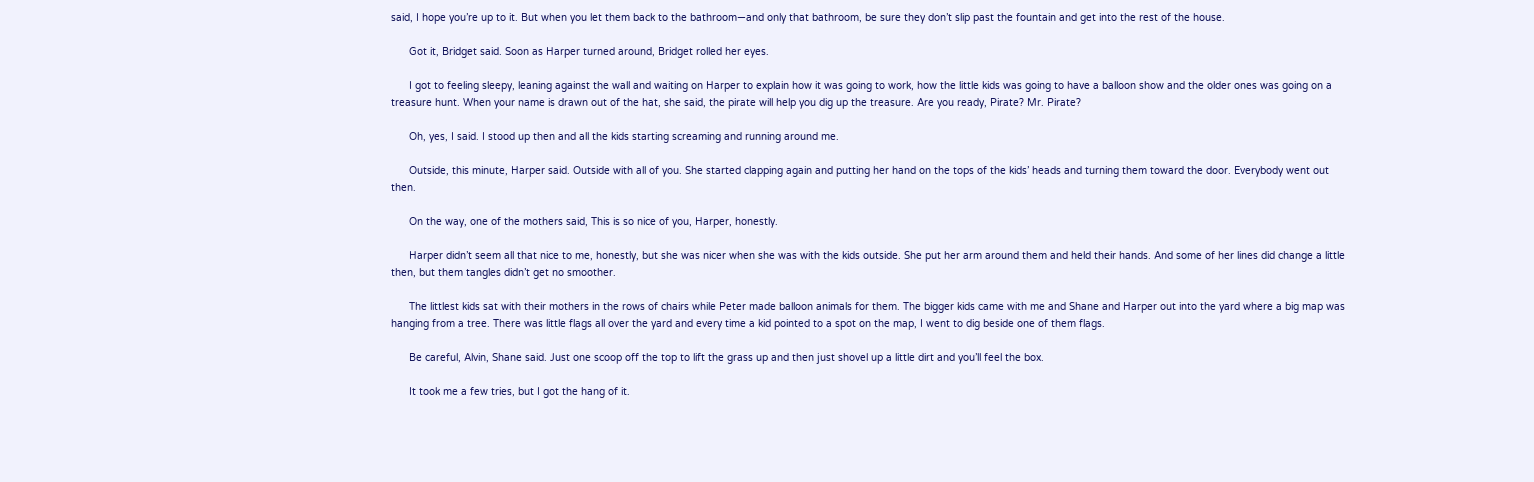said, I hope you’re up to it. But when you let them back to the bathroom—and only that bathroom, be sure they don’t slip past the fountain and get into the rest of the house.

      Got it, Bridget said. Soon as Harper turned around, Bridget rolled her eyes.

      I got to feeling sleepy, leaning against the wall and waiting on Harper to explain how it was going to work, how the little kids was going to have a balloon show and the older ones was going on a treasure hunt. When your name is drawn out of the hat, she said, the pirate will help you dig up the treasure. Are you ready, Pirate? Mr. Pirate?

      Oh, yes, I said. I stood up then and all the kids starting screaming and running around me.

      Outside, this minute, Harper said. Outside with all of you. She started clapping again and putting her hand on the tops of the kids’ heads and turning them toward the door. Everybody went out then.

      On the way, one of the mothers said, This is so nice of you, Harper, honestly.

      Harper didn’t seem all that nice to me, honestly, but she was nicer when she was with the kids outside. She put her arm around them and held their hands. And some of her lines did change a little then, but them tangles didn’t get no smoother.

      The littlest kids sat with their mothers in the rows of chairs while Peter made balloon animals for them. The bigger kids came with me and Shane and Harper out into the yard where a big map was hanging from a tree. There was little flags all over the yard and every time a kid pointed to a spot on the map, I went to dig beside one of them flags.

      Be careful, Alvin, Shane said. Just one scoop off the top to lift the grass up and then just shovel up a little dirt and you’ll feel the box.

      It took me a few tries, but I got the hang of it.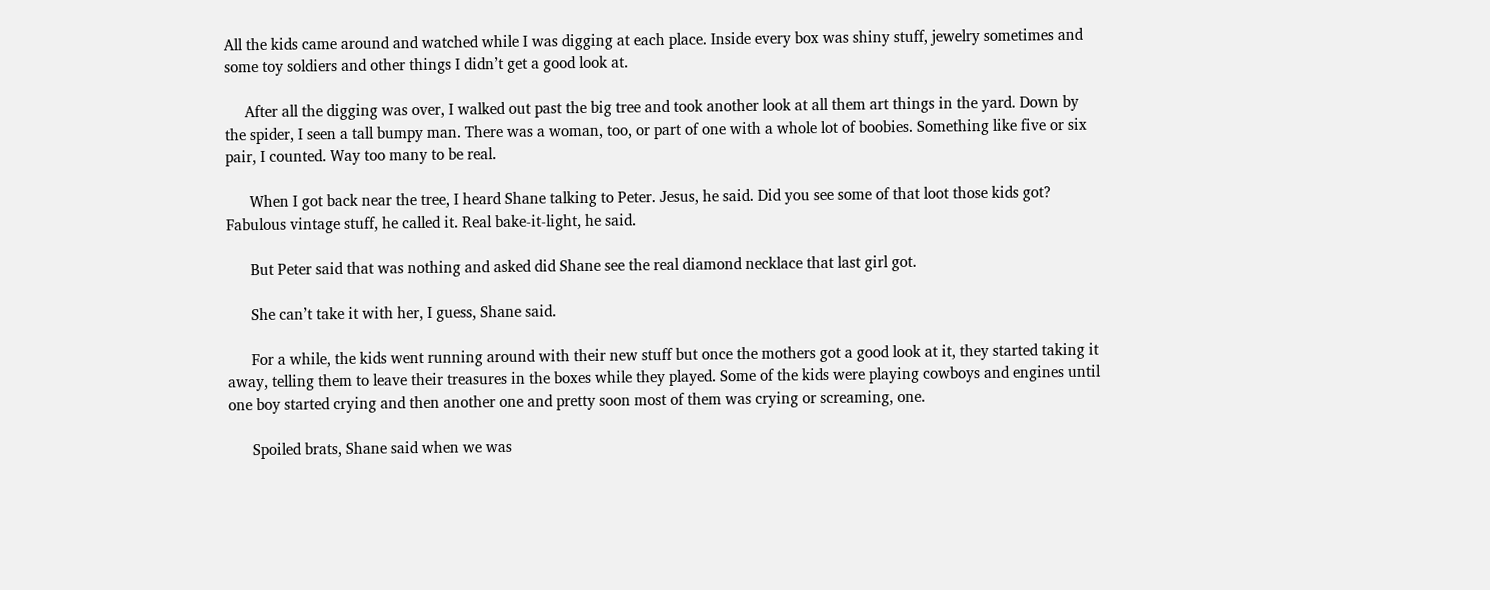All the kids came around and watched while I was digging at each place. Inside every box was shiny stuff, jewelry sometimes and some toy soldiers and other things I didn’t get a good look at.

     After all the digging was over, I walked out past the big tree and took another look at all them art things in the yard. Down by the spider, I seen a tall bumpy man. There was a woman, too, or part of one with a whole lot of boobies. Something like five or six pair, I counted. Way too many to be real.

      When I got back near the tree, I heard Shane talking to Peter. Jesus, he said. Did you see some of that loot those kids got? Fabulous vintage stuff, he called it. Real bake-it-light, he said.

      But Peter said that was nothing and asked did Shane see the real diamond necklace that last girl got.

      She can’t take it with her, I guess, Shane said.

      For a while, the kids went running around with their new stuff but once the mothers got a good look at it, they started taking it away, telling them to leave their treasures in the boxes while they played. Some of the kids were playing cowboys and engines until one boy started crying and then another one and pretty soon most of them was crying or screaming, one.

      Spoiled brats, Shane said when we was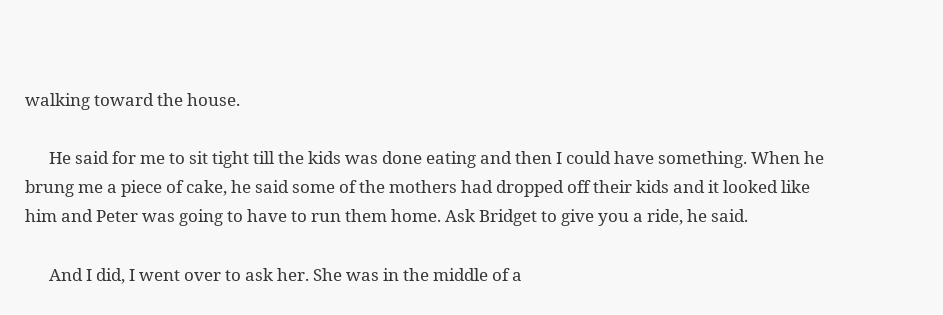walking toward the house.

      He said for me to sit tight till the kids was done eating and then I could have something. When he brung me a piece of cake, he said some of the mothers had dropped off their kids and it looked like him and Peter was going to have to run them home. Ask Bridget to give you a ride, he said.

      And I did, I went over to ask her. She was in the middle of a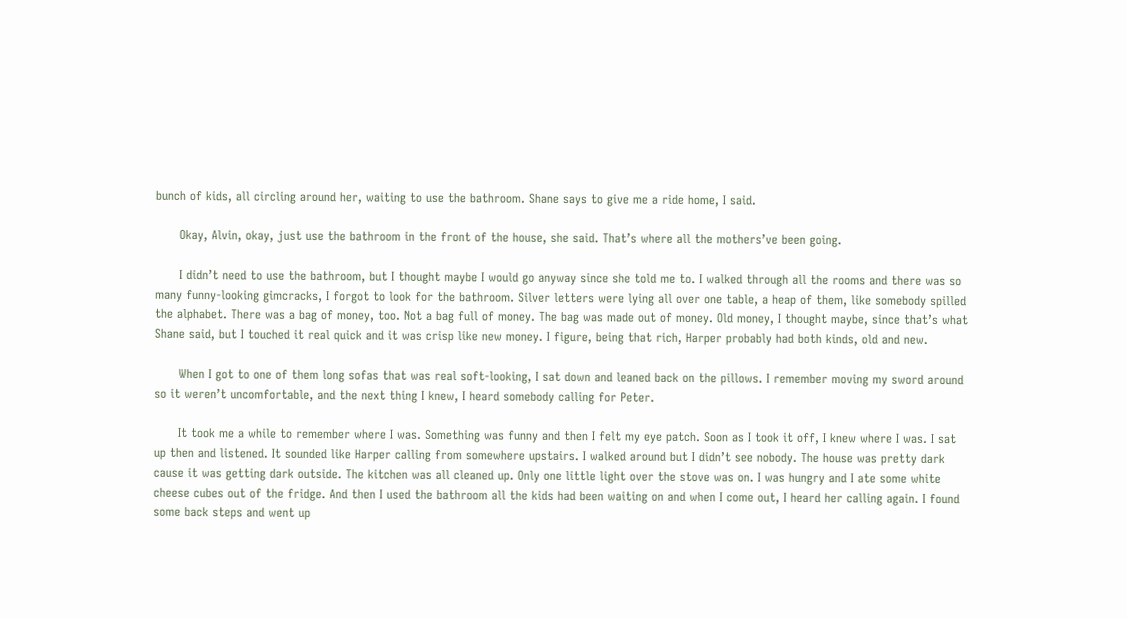bunch of kids, all circling around her, waiting to use the bathroom. Shane says to give me a ride home, I said.

      Okay, Alvin, okay, just use the bathroom in the front of the house, she said. That’s where all the mothers’ve been going.

      I didn’t need to use the bathroom, but I thought maybe I would go anyway since she told me to. I walked through all the rooms and there was so many funny-looking gimcracks, I forgot to look for the bathroom. Silver letters were lying all over one table, a heap of them, like somebody spilled the alphabet. There was a bag of money, too. Not a bag full of money. The bag was made out of money. Old money, I thought maybe, since that’s what Shane said, but I touched it real quick and it was crisp like new money. I figure, being that rich, Harper probably had both kinds, old and new.

      When I got to one of them long sofas that was real soft-looking, I sat down and leaned back on the pillows. I remember moving my sword around so it weren’t uncomfortable, and the next thing I knew, I heard somebody calling for Peter.

      It took me a while to remember where I was. Something was funny and then I felt my eye patch. Soon as I took it off, I knew where I was. I sat up then and listened. It sounded like Harper calling from somewhere upstairs. I walked around but I didn’t see nobody. The house was pretty dark cause it was getting dark outside. The kitchen was all cleaned up. Only one little light over the stove was on. I was hungry and I ate some white cheese cubes out of the fridge. And then I used the bathroom all the kids had been waiting on and when I come out, I heard her calling again. I found some back steps and went up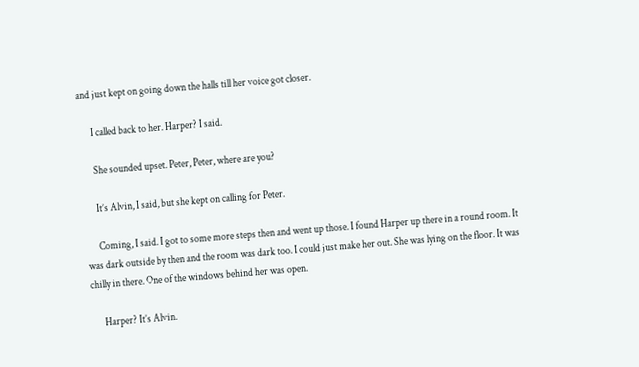and just kept on going down the halls till her voice got closer.

      I called back to her. Harper? I said.

      She sounded upset. Peter, Peter, where are you?

      It’s Alvin, I said, but she kept on calling for Peter.

      Coming, I said. I got to some more steps then and went up those. I found Harper up there in a round room. It was dark outside by then and the room was dark too. I could just make her out. She was lying on the floor. It was chilly in there. One of the windows behind her was open.

      Harper? It’s Alvin.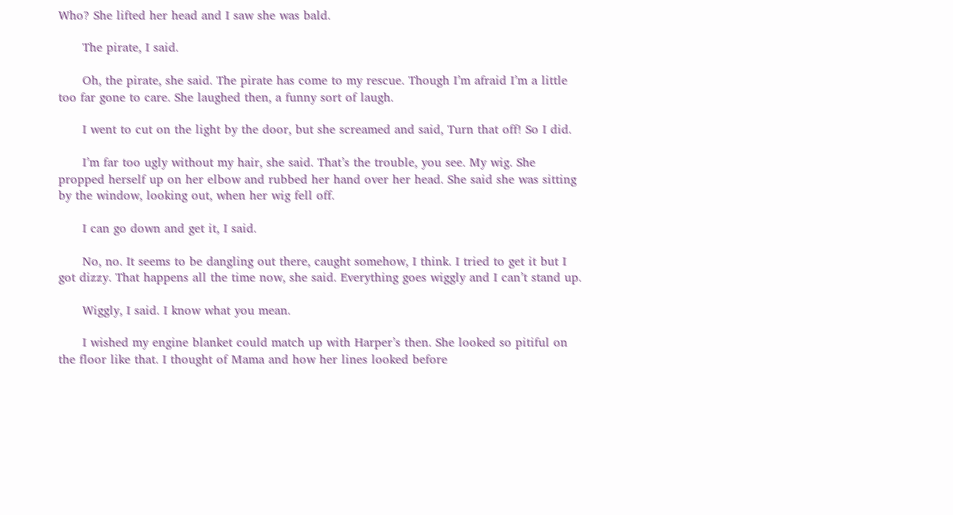Who? She lifted her head and I saw she was bald.

      The pirate, I said.

      Oh, the pirate, she said. The pirate has come to my rescue. Though I’m afraid I’m a little too far gone to care. She laughed then, a funny sort of laugh.

      I went to cut on the light by the door, but she screamed and said, Turn that off! So I did.

      I’m far too ugly without my hair, she said. That’s the trouble, you see. My wig. She propped herself up on her elbow and rubbed her hand over her head. She said she was sitting by the window, looking out, when her wig fell off.

      I can go down and get it, I said.

      No, no. It seems to be dangling out there, caught somehow, I think. I tried to get it but I got dizzy. That happens all the time now, she said. Everything goes wiggly and I can’t stand up.

      Wiggly, I said. I know what you mean.

      I wished my engine blanket could match up with Harper’s then. She looked so pitiful on the floor like that. I thought of Mama and how her lines looked before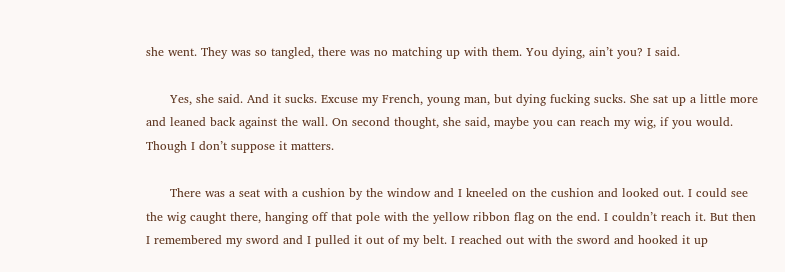she went. They was so tangled, there was no matching up with them. You dying, ain’t you? I said.

      Yes, she said. And it sucks. Excuse my French, young man, but dying fucking sucks. She sat up a little more and leaned back against the wall. On second thought, she said, maybe you can reach my wig, if you would. Though I don’t suppose it matters.

      There was a seat with a cushion by the window and I kneeled on the cushion and looked out. I could see the wig caught there, hanging off that pole with the yellow ribbon flag on the end. I couldn’t reach it. But then I remembered my sword and I pulled it out of my belt. I reached out with the sword and hooked it up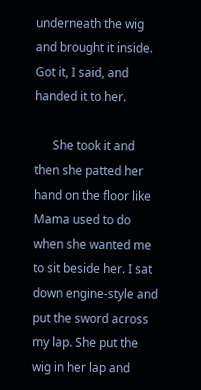underneath the wig and brought it inside. Got it, I said, and handed it to her.

      She took it and then she patted her hand on the floor like Mama used to do when she wanted me to sit beside her. I sat down engine-style and put the sword across my lap. She put the wig in her lap and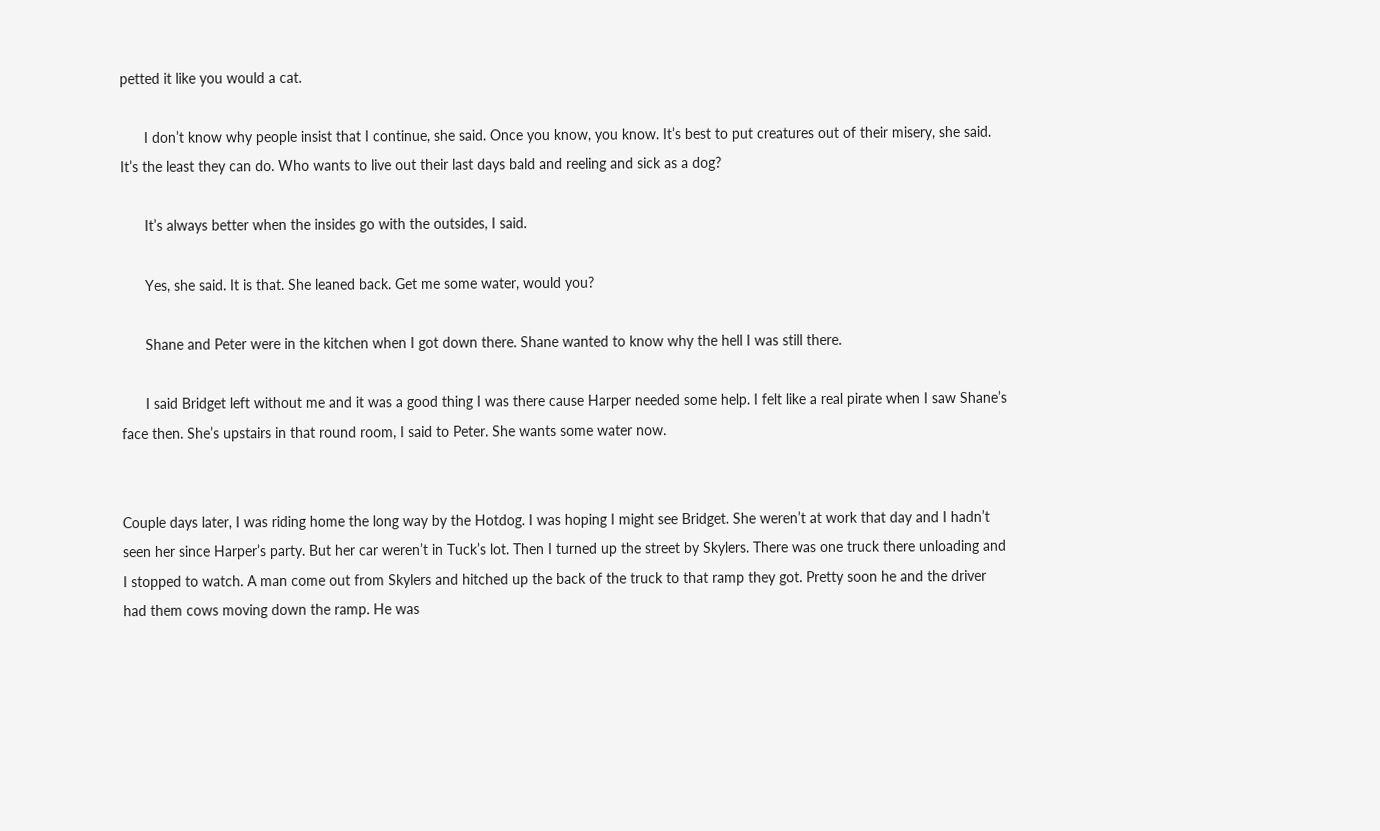petted it like you would a cat.

      I don’t know why people insist that I continue, she said. Once you know, you know. It’s best to put creatures out of their misery, she said. It’s the least they can do. Who wants to live out their last days bald and reeling and sick as a dog?

      It’s always better when the insides go with the outsides, I said.

      Yes, she said. It is that. She leaned back. Get me some water, would you?

      Shane and Peter were in the kitchen when I got down there. Shane wanted to know why the hell I was still there.

      I said Bridget left without me and it was a good thing I was there cause Harper needed some help. I felt like a real pirate when I saw Shane’s face then. She’s upstairs in that round room, I said to Peter. She wants some water now.


Couple days later, I was riding home the long way by the Hotdog. I was hoping I might see Bridget. She weren’t at work that day and I hadn’t seen her since Harper’s party. But her car weren’t in Tuck’s lot. Then I turned up the street by Skylers. There was one truck there unloading and I stopped to watch. A man come out from Skylers and hitched up the back of the truck to that ramp they got. Pretty soon he and the driver had them cows moving down the ramp. He was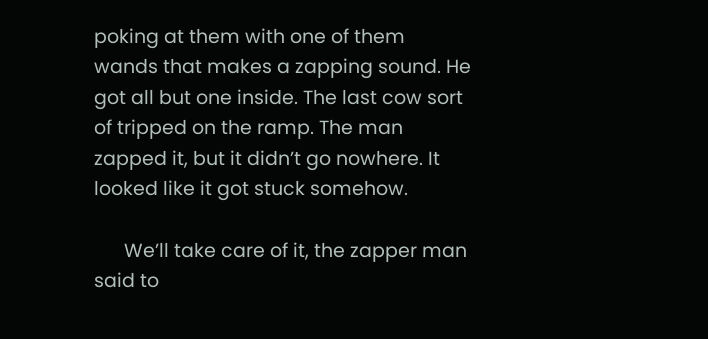poking at them with one of them wands that makes a zapping sound. He got all but one inside. The last cow sort of tripped on the ramp. The man zapped it, but it didn’t go nowhere. It looked like it got stuck somehow.

      We’ll take care of it, the zapper man said to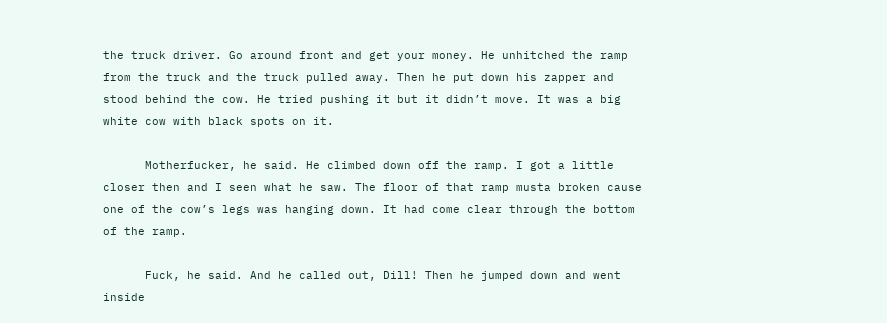the truck driver. Go around front and get your money. He unhitched the ramp from the truck and the truck pulled away. Then he put down his zapper and stood behind the cow. He tried pushing it but it didn’t move. It was a big white cow with black spots on it.

      Motherfucker, he said. He climbed down off the ramp. I got a little closer then and I seen what he saw. The floor of that ramp musta broken cause one of the cow’s legs was hanging down. It had come clear through the bottom of the ramp.

      Fuck, he said. And he called out, Dill! Then he jumped down and went inside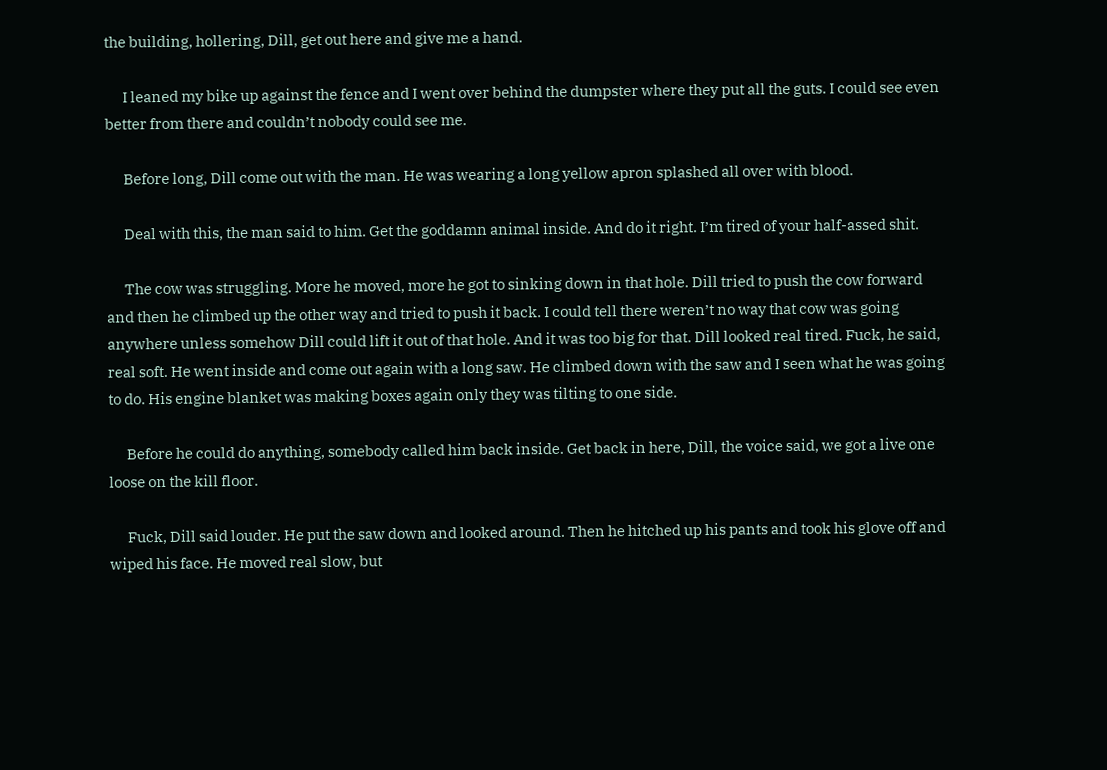the building, hollering, Dill, get out here and give me a hand.

      I leaned my bike up against the fence and I went over behind the dumpster where they put all the guts. I could see even better from there and couldn’t nobody could see me.

      Before long, Dill come out with the man. He was wearing a long yellow apron splashed all over with blood.

      Deal with this, the man said to him. Get the goddamn animal inside. And do it right. I’m tired of your half-assed shit.

      The cow was struggling. More he moved, more he got to sinking down in that hole. Dill tried to push the cow forward and then he climbed up the other way and tried to push it back. I could tell there weren’t no way that cow was going anywhere unless somehow Dill could lift it out of that hole. And it was too big for that. Dill looked real tired. Fuck, he said, real soft. He went inside and come out again with a long saw. He climbed down with the saw and I seen what he was going to do. His engine blanket was making boxes again only they was tilting to one side.

      Before he could do anything, somebody called him back inside. Get back in here, Dill, the voice said, we got a live one loose on the kill floor.

      Fuck, Dill said louder. He put the saw down and looked around. Then he hitched up his pants and took his glove off and wiped his face. He moved real slow, but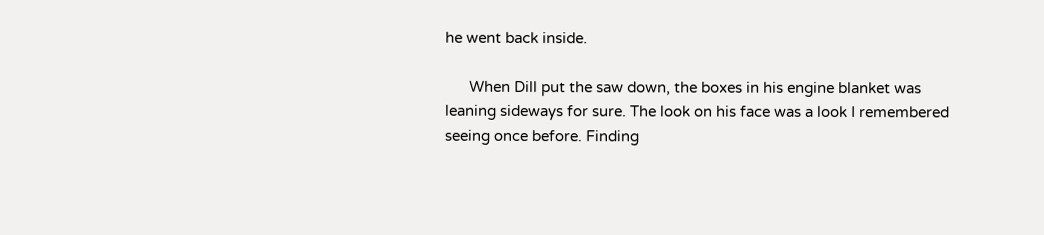he went back inside.

      When Dill put the saw down, the boxes in his engine blanket was leaning sideways for sure. The look on his face was a look I remembered seeing once before. Finding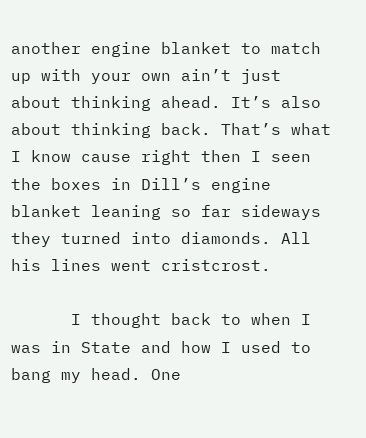another engine blanket to match up with your own ain’t just about thinking ahead. It’s also about thinking back. That’s what I know cause right then I seen the boxes in Dill’s engine blanket leaning so far sideways they turned into diamonds. All his lines went cristcrost.

      I thought back to when I was in State and how I used to bang my head. One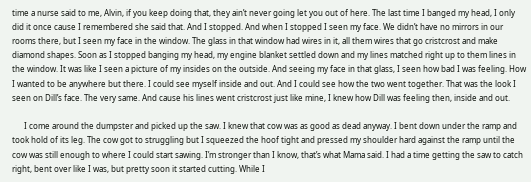time a nurse said to me, Alvin, if you keep doing that, they ain’t never going let you out of here. The last time I banged my head, I only did it once cause I remembered she said that. And I stopped. And when I stopped I seen my face. We didn’t have no mirrors in our rooms there, but I seen my face in the window. The glass in that window had wires in it, all them wires that go cristcrost and make diamond shapes. Soon as I stopped banging my head, my engine blanket settled down and my lines matched right up to them lines in the window. It was like I seen a picture of my insides on the outside. And seeing my face in that glass, I seen how bad I was feeling. How I wanted to be anywhere but there. I could see myself inside and out. And I could see how the two went together. That was the look I seen on Dill’s face. The very same. And cause his lines went cristcrost just like mine, I knew how Dill was feeling then, inside and out.

      I come around the dumpster and picked up the saw. I knew that cow was as good as dead anyway. I bent down under the ramp and took hold of its leg. The cow got to struggling but I squeezed the hoof tight and pressed my shoulder hard against the ramp until the cow was still enough to where I could start sawing. I’m stronger than I know, that’s what Mama said. I had a time getting the saw to catch right, bent over like I was, but pretty soon it started cutting. While I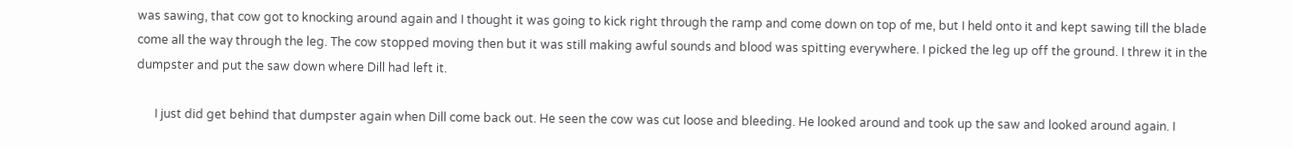was sawing, that cow got to knocking around again and I thought it was going to kick right through the ramp and come down on top of me, but I held onto it and kept sawing till the blade come all the way through the leg. The cow stopped moving then but it was still making awful sounds and blood was spitting everywhere. I picked the leg up off the ground. I threw it in the dumpster and put the saw down where Dill had left it.

      I just did get behind that dumpster again when Dill come back out. He seen the cow was cut loose and bleeding. He looked around and took up the saw and looked around again. I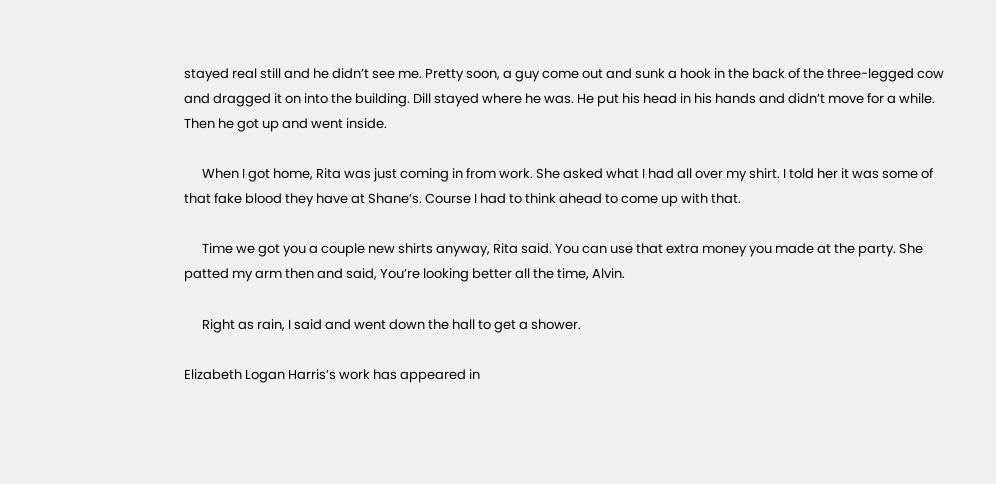stayed real still and he didn’t see me. Pretty soon, a guy come out and sunk a hook in the back of the three-legged cow and dragged it on into the building. Dill stayed where he was. He put his head in his hands and didn’t move for a while. Then he got up and went inside.

      When I got home, Rita was just coming in from work. She asked what I had all over my shirt. I told her it was some of that fake blood they have at Shane’s. Course I had to think ahead to come up with that.

      Time we got you a couple new shirts anyway, Rita said. You can use that extra money you made at the party. She patted my arm then and said, You’re looking better all the time, Alvin.

      Right as rain, I said and went down the hall to get a shower.

Elizabeth Logan Harris’s work has appeared in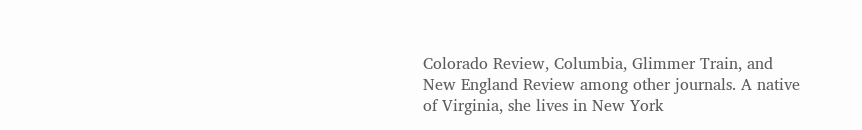Colorado Review, Columbia, Glimmer Train, and New England Review among other journals. A native of Virginia, she lives in New York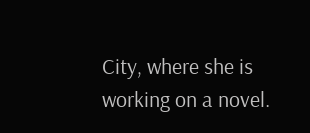City, where she is working on a novel.